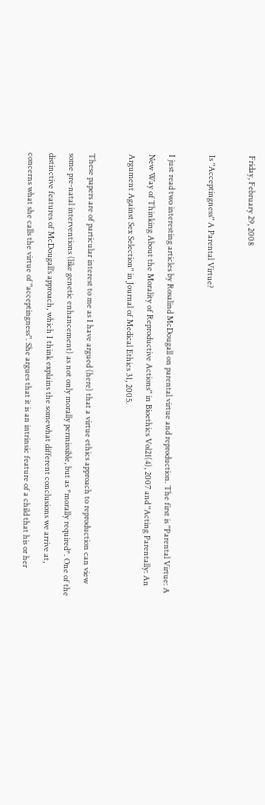Friday, February 29, 2008

Is "Acceptingness" A Parental Virtue?

I just read two interesting articles by Rosalind McDougall on parental virtue and reproduction. The first is "Parental Virtue: A New Way of Thinking About the Morality of Reproductive Actions" in Bioethics Vol21(4), 2007 and "Acting Parentally: An Argument Against Sex Selection" in Journal of Medical Ethics 31, 2005.

These papers are of particular interest to me as I have argued (here) that a virtue ethics approach to reproduction can view some pre-natal interventions (like genetic enhancement) as not only morally permissible, but as *morally required*. One of the distinctive features of McDougall’s approach, which I think explains the somewhat different conclusions we arrive at, concerns what she calls the virtue of "acceptingness". She argues that it is an intrinsic feature of a child that his or her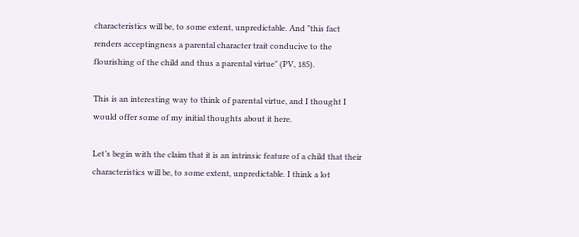characteristics will be, to some extent, unpredictable. And "this fact renders acceptingness a parental character trait conducive to the flourishing of the child and thus a parental virtue" (PV, 185).

This is an interesting way to think of parental virtue, and I thought I would offer some of my initial thoughts about it here.

Let’s begin with the claim that it is an intrinsic feature of a child that their characteristics will be, to some extent, unpredictable. I think a lot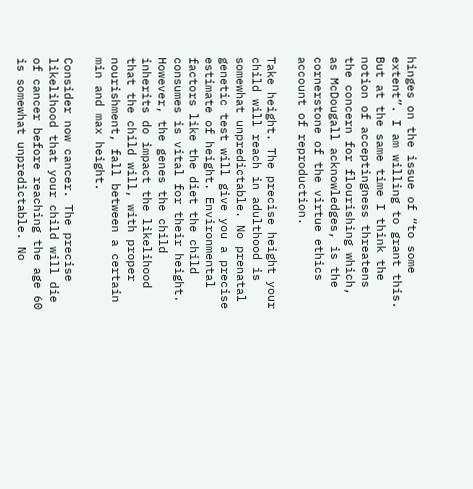hinges on the issue of “to some extent”. I am willing to grant this. But at the same time I think the notion of acceptingness threatens the concern for flourishing which, as McDougall acknowledges, is the cornerstone of the virtue ethics account of reproduction.

Take height. The precise height your child will reach in adulthood is somewhat unpredictable. No prenatal genetic test will give you a precise estimate of height. Environmental factors like the diet the child consumes is vital for their height. However, the genes the child inherits do impact the likelihood that the child will, with proper nourishment, fall between a certain min and max height.

Consider now cancer. The precise likelihood that your child will die of cancer before reaching the age 60 is somewhat unpredictable. No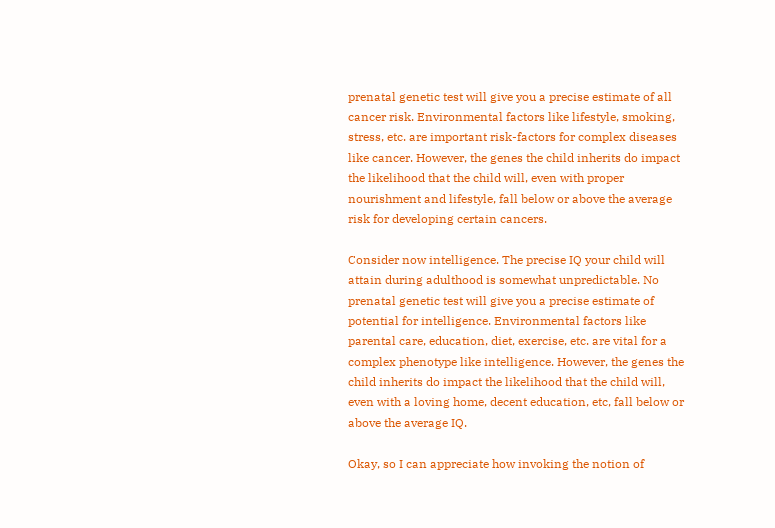prenatal genetic test will give you a precise estimate of all cancer risk. Environmental factors like lifestyle, smoking, stress, etc. are important risk-factors for complex diseases like cancer. However, the genes the child inherits do impact the likelihood that the child will, even with proper nourishment and lifestyle, fall below or above the average risk for developing certain cancers.

Consider now intelligence. The precise IQ your child will attain during adulthood is somewhat unpredictable. No prenatal genetic test will give you a precise estimate of potential for intelligence. Environmental factors like parental care, education, diet, exercise, etc. are vital for a complex phenotype like intelligence. However, the genes the child inherits do impact the likelihood that the child will, even with a loving home, decent education, etc, fall below or above the average IQ.

Okay, so I can appreciate how invoking the notion of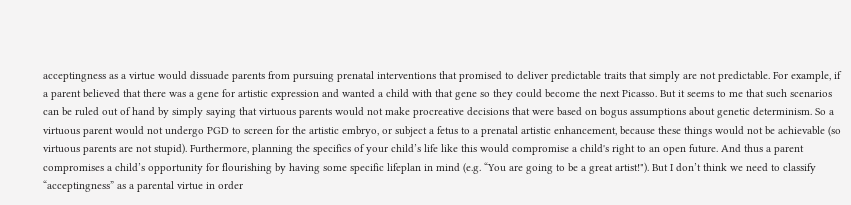acceptingness as a virtue would dissuade parents from pursuing prenatal interventions that promised to deliver predictable traits that simply are not predictable. For example, if a parent believed that there was a gene for artistic expression and wanted a child with that gene so they could become the next Picasso. But it seems to me that such scenarios can be ruled out of hand by simply saying that virtuous parents would not make procreative decisions that were based on bogus assumptions about genetic determinism. So a virtuous parent would not undergo PGD to screen for the artistic embryo, or subject a fetus to a prenatal artistic enhancement, because these things would not be achievable (so virtuous parents are not stupid). Furthermore, planning the specifics of your child’s life like this would compromise a child's right to an open future. And thus a parent compromises a child’s opportunity for flourishing by having some specific lifeplan in mind (e.g. “You are going to be a great artist!"). But I don’t think we need to classify “acceptingness” as a parental virtue in order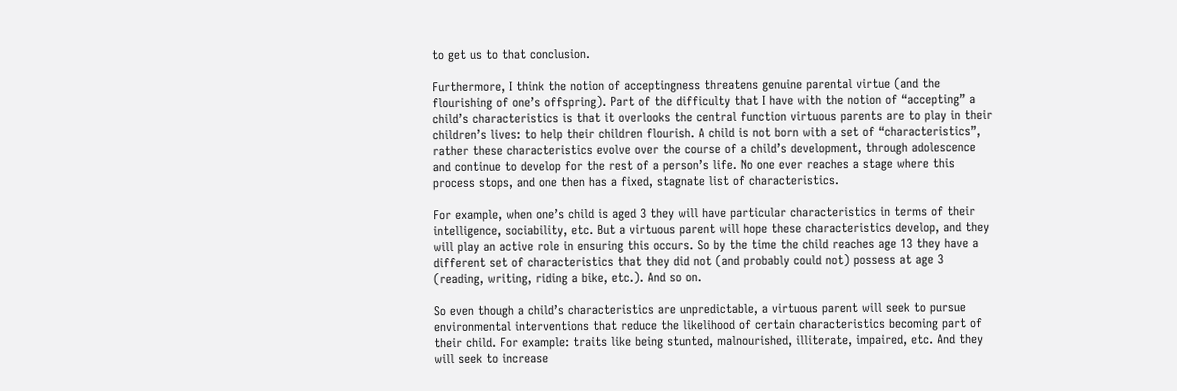to get us to that conclusion.

Furthermore, I think the notion of acceptingness threatens genuine parental virtue (and the flourishing of one’s offspring). Part of the difficulty that I have with the notion of “accepting” a child’s characteristics is that it overlooks the central function virtuous parents are to play in their children’s lives: to help their children flourish. A child is not born with a set of “characteristics”, rather these characteristics evolve over the course of a child’s development, through adolescence and continue to develop for the rest of a person’s life. No one ever reaches a stage where this process stops, and one then has a fixed, stagnate list of characteristics.

For example, when one’s child is aged 3 they will have particular characteristics in terms of their intelligence, sociability, etc. But a virtuous parent will hope these characteristics develop, and they will play an active role in ensuring this occurs. So by the time the child reaches age 13 they have a different set of characteristics that they did not (and probably could not) possess at age 3 (reading, writing, riding a bike, etc.). And so on.

So even though a child’s characteristics are unpredictable, a virtuous parent will seek to pursue environmental interventions that reduce the likelihood of certain characteristics becoming part of their child. For example: traits like being stunted, malnourished, illiterate, impaired, etc. And they will seek to increase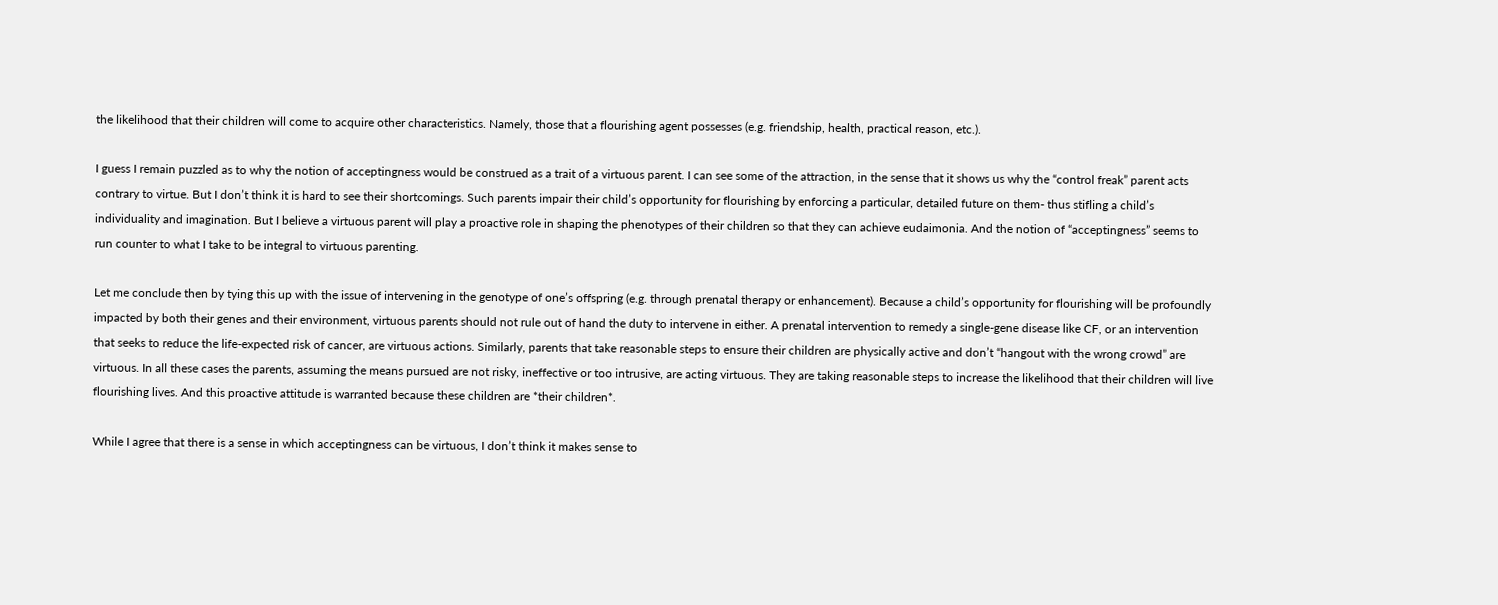the likelihood that their children will come to acquire other characteristics. Namely, those that a flourishing agent possesses (e.g. friendship, health, practical reason, etc.).

I guess I remain puzzled as to why the notion of acceptingness would be construed as a trait of a virtuous parent. I can see some of the attraction, in the sense that it shows us why the “control freak” parent acts contrary to virtue. But I don’t think it is hard to see their shortcomings. Such parents impair their child’s opportunity for flourishing by enforcing a particular, detailed future on them- thus stifling a child’s individuality and imagination. But I believe a virtuous parent will play a proactive role in shaping the phenotypes of their children so that they can achieve eudaimonia. And the notion of “acceptingness” seems to run counter to what I take to be integral to virtuous parenting.

Let me conclude then by tying this up with the issue of intervening in the genotype of one’s offspring (e.g. through prenatal therapy or enhancement). Because a child’s opportunity for flourishing will be profoundly impacted by both their genes and their environment, virtuous parents should not rule out of hand the duty to intervene in either. A prenatal intervention to remedy a single-gene disease like CF, or an intervention that seeks to reduce the life-expected risk of cancer, are virtuous actions. Similarly, parents that take reasonable steps to ensure their children are physically active and don’t “hangout with the wrong crowd” are virtuous. In all these cases the parents, assuming the means pursued are not risky, ineffective or too intrusive, are acting virtuous. They are taking reasonable steps to increase the likelihood that their children will live flourishing lives. And this proactive attitude is warranted because these children are *their children*.

While I agree that there is a sense in which acceptingness can be virtuous, I don’t think it makes sense to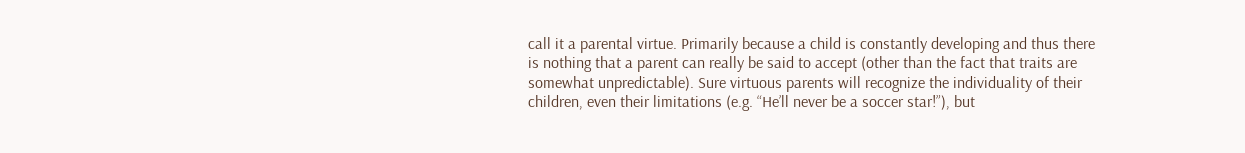call it a parental virtue. Primarily because a child is constantly developing and thus there is nothing that a parent can really be said to accept (other than the fact that traits are somewhat unpredictable). Sure virtuous parents will recognize the individuality of their children, even their limitations (e.g. “He’ll never be a soccer star!”), but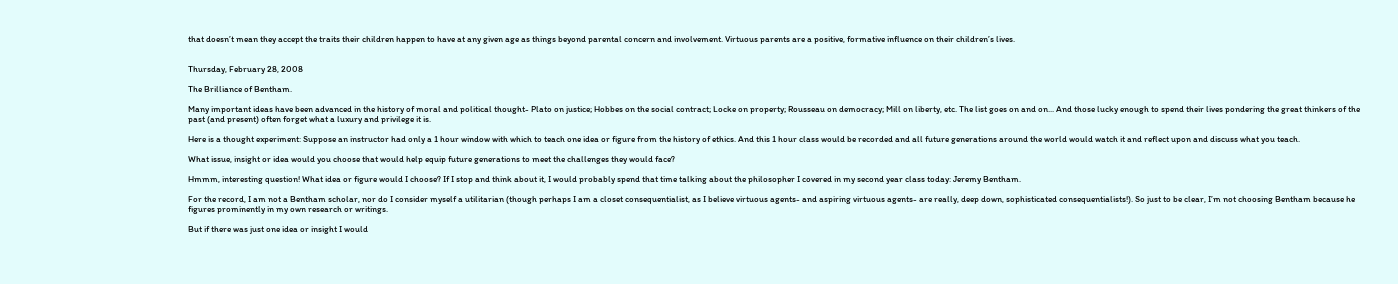that doesn’t mean they accept the traits their children happen to have at any given age as things beyond parental concern and involvement. Virtuous parents are a positive, formative influence on their children’s lives.


Thursday, February 28, 2008

The Brilliance of Bentham.

Many important ideas have been advanced in the history of moral and political thought- Plato on justice; Hobbes on the social contract; Locke on property; Rousseau on democracy; Mill on liberty, etc. The list goes on and on... And those lucky enough to spend their lives pondering the great thinkers of the past (and present) often forget what a luxury and privilege it is.

Here is a thought experiment: Suppose an instructor had only a 1 hour window with which to teach one idea or figure from the history of ethics. And this 1 hour class would be recorded and all future generations around the world would watch it and reflect upon and discuss what you teach.

What issue, insight or idea would you choose that would help equip future generations to meet the challenges they would face?

Hmmm, interesting question! What idea or figure would I choose? If I stop and think about it, I would probably spend that time talking about the philosopher I covered in my second year class today: Jeremy Bentham.

For the record, I am not a Bentham scholar, nor do I consider myself a utilitarian (though perhaps I am a closet consequentialist, as I believe virtuous agents- and aspiring virtuous agents- are really, deep down, sophisticated consequentialists!). So just to be clear, I’m not choosing Bentham because he figures prominently in my own research or writings.

But if there was just one idea or insight I would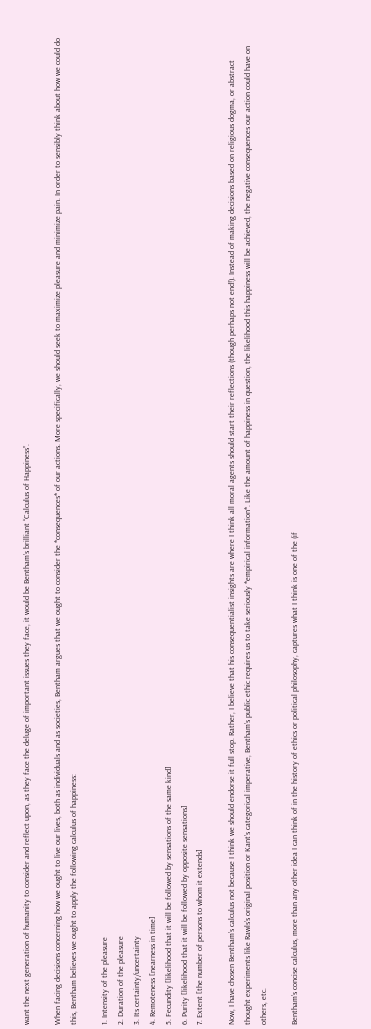want the next generation of humanity to consider and reflect upon, as they face the deluge of important issues they face, it would be Bentham’s brilliant “Calculus of Happiness”.

When facing decisions concerning how we ought to live our lives, both as individuals and as societies, Bentham argues that we ought to consider the *consequences* of our actions. More specifically, we should seek to maximize pleasure and minimize pain. In order to sensibly think about how we could do this, Bentham believes we ought to apply the following calculus of happiness:

1. Intensity of the pleasure
2. Duration of the pleasure
3. Its certainty/uncertainty
4. Remoteness [nearness in time]
5. Fecundity [likelihood that it will be followed by sensations of the same kind]
6. Purity [likelihood that it will be followed by opposite sensations]
7. Extent [the number of persons to whom it extends]

Now, I have chosen Bentham’s calculus not because I think we should endorse it full stop. Rather, I believe that his consequentialist insights are where I think all moral agents should start their reflections (though perhaps not end!). Instead of making decisions based on religious dogma, or abstract thought experiments like Rawls’s original position or Kant’s categorical imperative, Bentham’s public ethic requires us to take seriously *empirical information*. Like the amount of happiness in question, the likelihood this happiness will be achieved, the negative consequences our action could have on others, etc.

Bentham’s concise calculus, more than any other idea I can think of in the history of ethics or political philosophy, captures what I think is one of the (if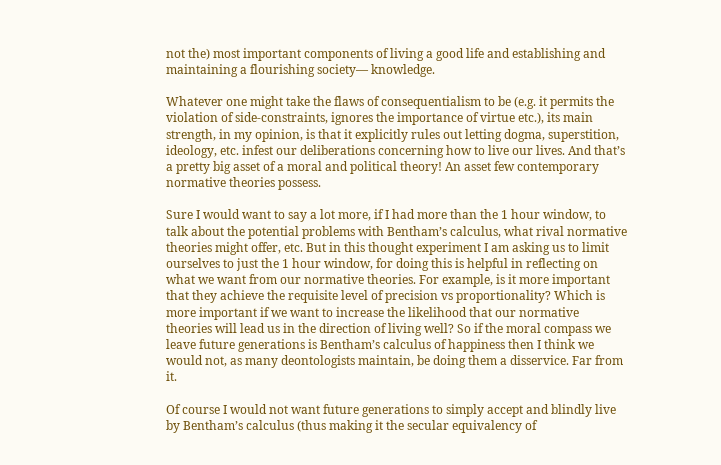not the) most important components of living a good life and establishing and maintaining a flourishing society— knowledge.

Whatever one might take the flaws of consequentialism to be (e.g. it permits the violation of side-constraints, ignores the importance of virtue etc.), its main strength, in my opinion, is that it explicitly rules out letting dogma, superstition, ideology, etc. infest our deliberations concerning how to live our lives. And that’s a pretty big asset of a moral and political theory! An asset few contemporary normative theories possess.

Sure I would want to say a lot more, if I had more than the 1 hour window, to talk about the potential problems with Bentham’s calculus, what rival normative theories might offer, etc. But in this thought experiment I am asking us to limit ourselves to just the 1 hour window, for doing this is helpful in reflecting on what we want from our normative theories. For example, is it more important that they achieve the requisite level of precision vs proportionality? Which is more important if we want to increase the likelihood that our normative theories will lead us in the direction of living well? So if the moral compass we leave future generations is Bentham’s calculus of happiness then I think we would not, as many deontologists maintain, be doing them a disservice. Far from it.

Of course I would not want future generations to simply accept and blindly live by Bentham’s calculus (thus making it the secular equivalency of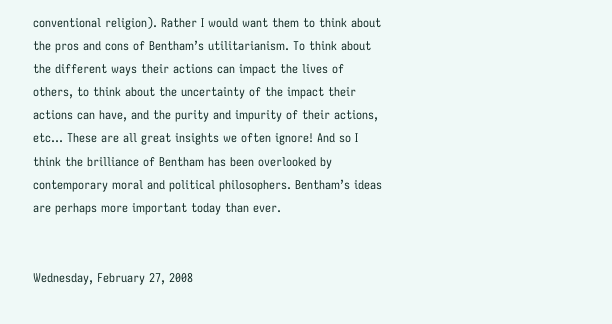conventional religion). Rather I would want them to think about the pros and cons of Bentham’s utilitarianism. To think about the different ways their actions can impact the lives of others, to think about the uncertainty of the impact their actions can have, and the purity and impurity of their actions, etc... These are all great insights we often ignore! And so I think the brilliance of Bentham has been overlooked by contemporary moral and political philosophers. Bentham’s ideas are perhaps more important today than ever.


Wednesday, February 27, 2008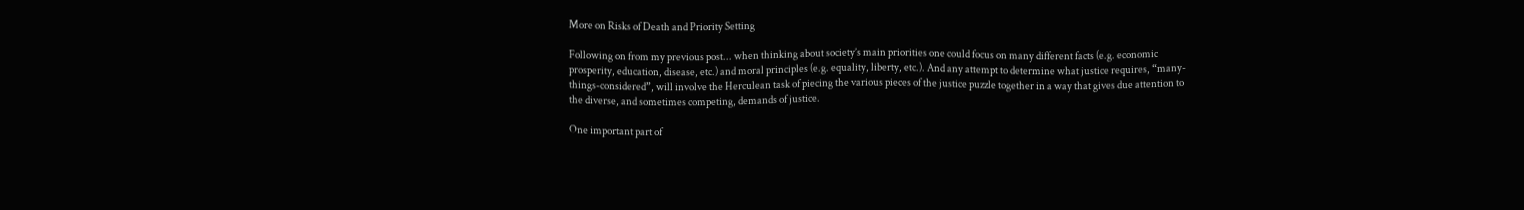More on Risks of Death and Priority Setting

Following on from my previous post... when thinking about society’s main priorities one could focus on many different facts (e.g. economic prosperity, education, disease, etc.) and moral principles (e.g. equality, liberty, etc.). And any attempt to determine what justice requires, “many-things-considered”, will involve the Herculean task of piecing the various pieces of the justice puzzle together in a way that gives due attention to the diverse, and sometimes competing, demands of justice.

One important part of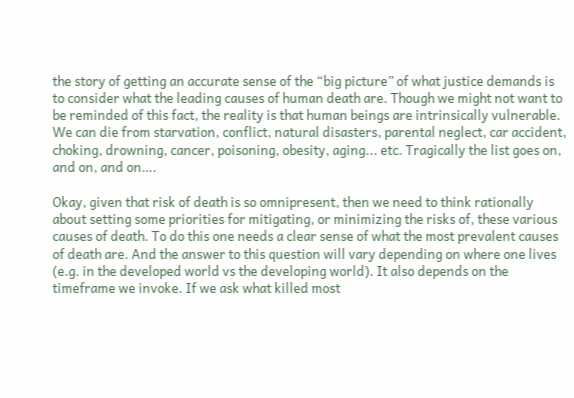the story of getting an accurate sense of the “big picture” of what justice demands is to consider what the leading causes of human death are. Though we might not want to be reminded of this fact, the reality is that human beings are intrinsically vulnerable. We can die from starvation, conflict, natural disasters, parental neglect, car accident, choking, drowning, cancer, poisoning, obesity, aging... etc. Tragically the list goes on, and on, and on….

Okay, given that risk of death is so omnipresent, then we need to think rationally about setting some priorities for mitigating, or minimizing the risks of, these various causes of death. To do this one needs a clear sense of what the most prevalent causes of death are. And the answer to this question will vary depending on where one lives (e.g. in the developed world vs the developing world). It also depends on the timeframe we invoke. If we ask what killed most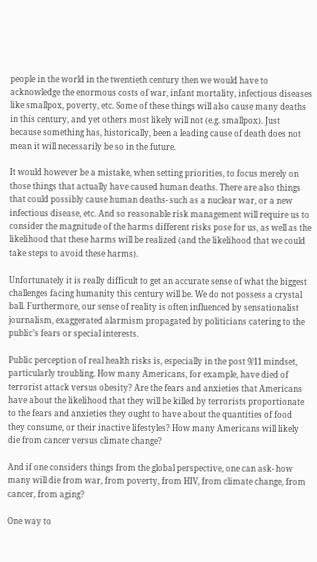people in the world in the twentieth century then we would have to acknowledge the enormous costs of war, infant mortality, infectious diseases like smallpox, poverty, etc. Some of these things will also cause many deaths in this century, and yet others most likely will not (e.g. smallpox). Just because something has, historically, been a leading cause of death does not mean it will necessarily be so in the future.

It would however be a mistake, when setting priorities, to focus merely on those things that actually have caused human deaths. There are also things that could possibly cause human deaths- such as a nuclear war, or a new infectious disease, etc. And so reasonable risk management will require us to consider the magnitude of the harms different risks pose for us, as well as the likelihood that these harms will be realized (and the likelihood that we could take steps to avoid these harms).

Unfortunately it is really difficult to get an accurate sense of what the biggest challenges facing humanity this century will be. We do not possess a crystal ball. Furthermore, our sense of reality is often influenced by sensationalist journalism, exaggerated alarmism propagated by politicians catering to the public’s fears or special interests.

Public perception of real health risks is, especially in the post 9/11 mindset, particularly troubling. How many Americans, for example, have died of terrorist attack versus obesity? Are the fears and anxieties that Americans have about the likelihood that they will be killed by terrorists proportionate to the fears and anxieties they ought to have about the quantities of food they consume, or their inactive lifestyles? How many Americans will likely die from cancer versus climate change?

And if one considers things from the global perspective, one can ask- how many will die from war, from poverty, from HIV, from climate change, from cancer, from aging?

One way to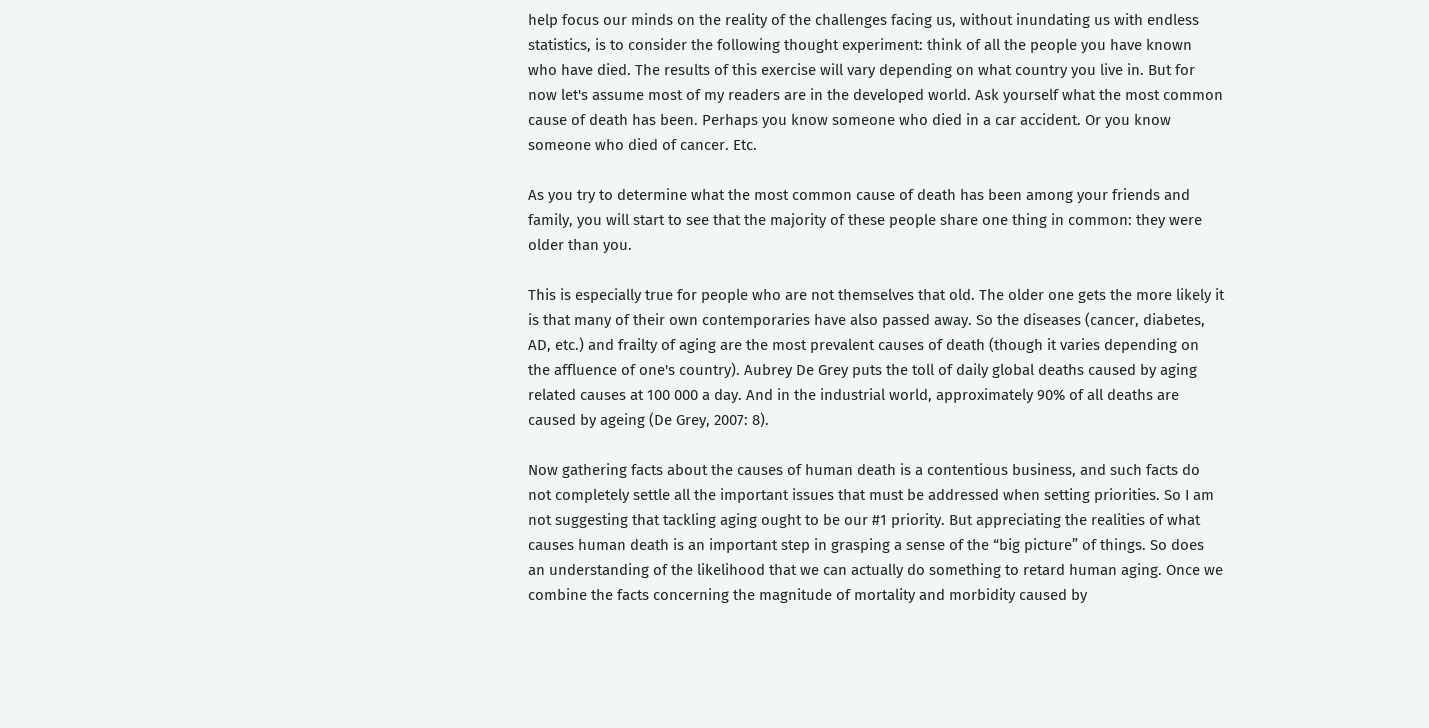help focus our minds on the reality of the challenges facing us, without inundating us with endless statistics, is to consider the following thought experiment: think of all the people you have known who have died. The results of this exercise will vary depending on what country you live in. But for now let's assume most of my readers are in the developed world. Ask yourself what the most common cause of death has been. Perhaps you know someone who died in a car accident. Or you know someone who died of cancer. Etc.

As you try to determine what the most common cause of death has been among your friends and family, you will start to see that the majority of these people share one thing in common: they were older than you.

This is especially true for people who are not themselves that old. The older one gets the more likely it is that many of their own contemporaries have also passed away. So the diseases (cancer, diabetes, AD, etc.) and frailty of aging are the most prevalent causes of death (though it varies depending on the affluence of one's country). Aubrey De Grey puts the toll of daily global deaths caused by aging related causes at 100 000 a day. And in the industrial world, approximately 90% of all deaths are caused by ageing (De Grey, 2007: 8).

Now gathering facts about the causes of human death is a contentious business, and such facts do not completely settle all the important issues that must be addressed when setting priorities. So I am not suggesting that tackling aging ought to be our #1 priority. But appreciating the realities of what causes human death is an important step in grasping a sense of the “big picture” of things. So does an understanding of the likelihood that we can actually do something to retard human aging. Once we combine the facts concerning the magnitude of mortality and morbidity caused by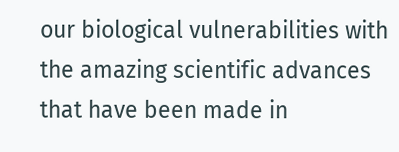our biological vulnerabilities with the amazing scientific advances that have been made in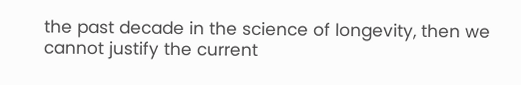the past decade in the science of longevity, then we cannot justify the current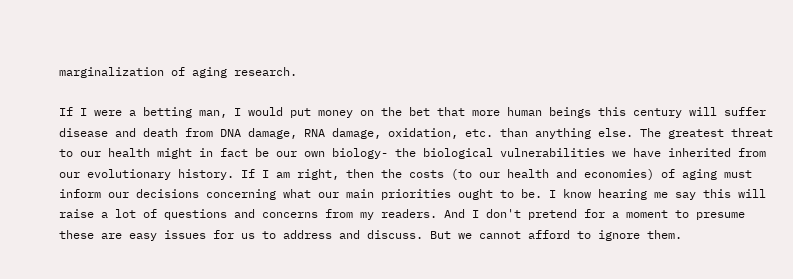marginalization of aging research.

If I were a betting man, I would put money on the bet that more human beings this century will suffer disease and death from DNA damage, RNA damage, oxidation, etc. than anything else. The greatest threat to our health might in fact be our own biology- the biological vulnerabilities we have inherited from our evolutionary history. If I am right, then the costs (to our health and economies) of aging must inform our decisions concerning what our main priorities ought to be. I know hearing me say this will raise a lot of questions and concerns from my readers. And I don't pretend for a moment to presume these are easy issues for us to address and discuss. But we cannot afford to ignore them.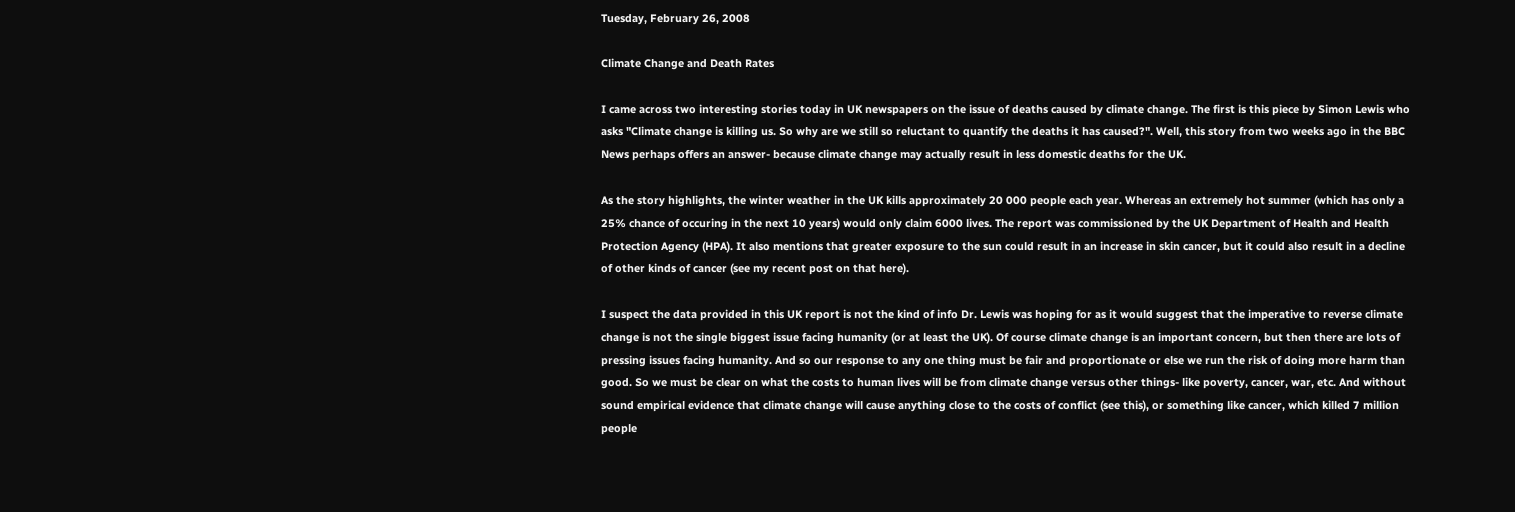Tuesday, February 26, 2008

Climate Change and Death Rates

I came across two interesting stories today in UK newspapers on the issue of deaths caused by climate change. The first is this piece by Simon Lewis who asks "Climate change is killing us. So why are we still so reluctant to quantify the deaths it has caused?". Well, this story from two weeks ago in the BBC News perhaps offers an answer- because climate change may actually result in less domestic deaths for the UK.

As the story highlights, the winter weather in the UK kills approximately 20 000 people each year. Whereas an extremely hot summer (which has only a 25% chance of occuring in the next 10 years) would only claim 6000 lives. The report was commissioned by the UK Department of Health and Health Protection Agency (HPA). It also mentions that greater exposure to the sun could result in an increase in skin cancer, but it could also result in a decline of other kinds of cancer (see my recent post on that here).

I suspect the data provided in this UK report is not the kind of info Dr. Lewis was hoping for as it would suggest that the imperative to reverse climate change is not the single biggest issue facing humanity (or at least the UK). Of course climate change is an important concern, but then there are lots of pressing issues facing humanity. And so our response to any one thing must be fair and proportionate or else we run the risk of doing more harm than good. So we must be clear on what the costs to human lives will be from climate change versus other things- like poverty, cancer, war, etc. And without sound empirical evidence that climate change will cause anything close to the costs of conflict (see this), or something like cancer, which killed 7 million people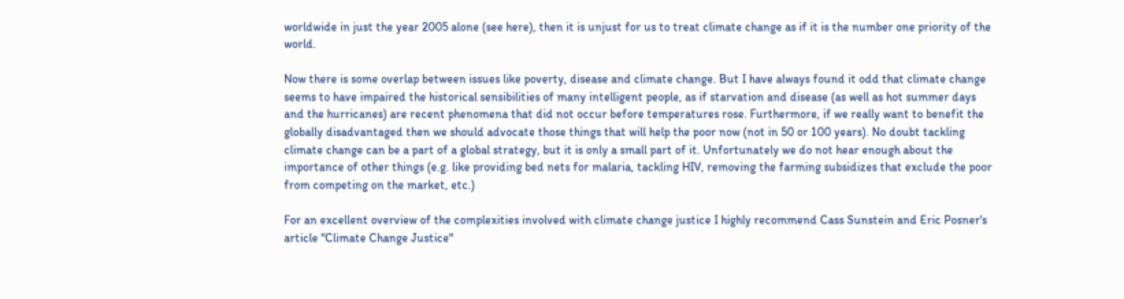worldwide in just the year 2005 alone (see here), then it is unjust for us to treat climate change as if it is the number one priority of the world.

Now there is some overlap between issues like poverty, disease and climate change. But I have always found it odd that climate change seems to have impaired the historical sensibilities of many intelligent people, as if starvation and disease (as well as hot summer days and the hurricanes) are recent phenomena that did not occur before temperatures rose. Furthermore, if we really want to benefit the globally disadvantaged then we should advocate those things that will help the poor now (not in 50 or 100 years). No doubt tackling climate change can be a part of a global strategy, but it is only a small part of it. Unfortunately we do not hear enough about the importance of other things (e.g. like providing bed nets for malaria, tackling HIV, removing the farming subsidizes that exclude the poor from competing on the market, etc.)

For an excellent overview of the complexities involved with climate change justice I highly recommend Cass Sunstein and Eric Posner's article "Climate Change Justice"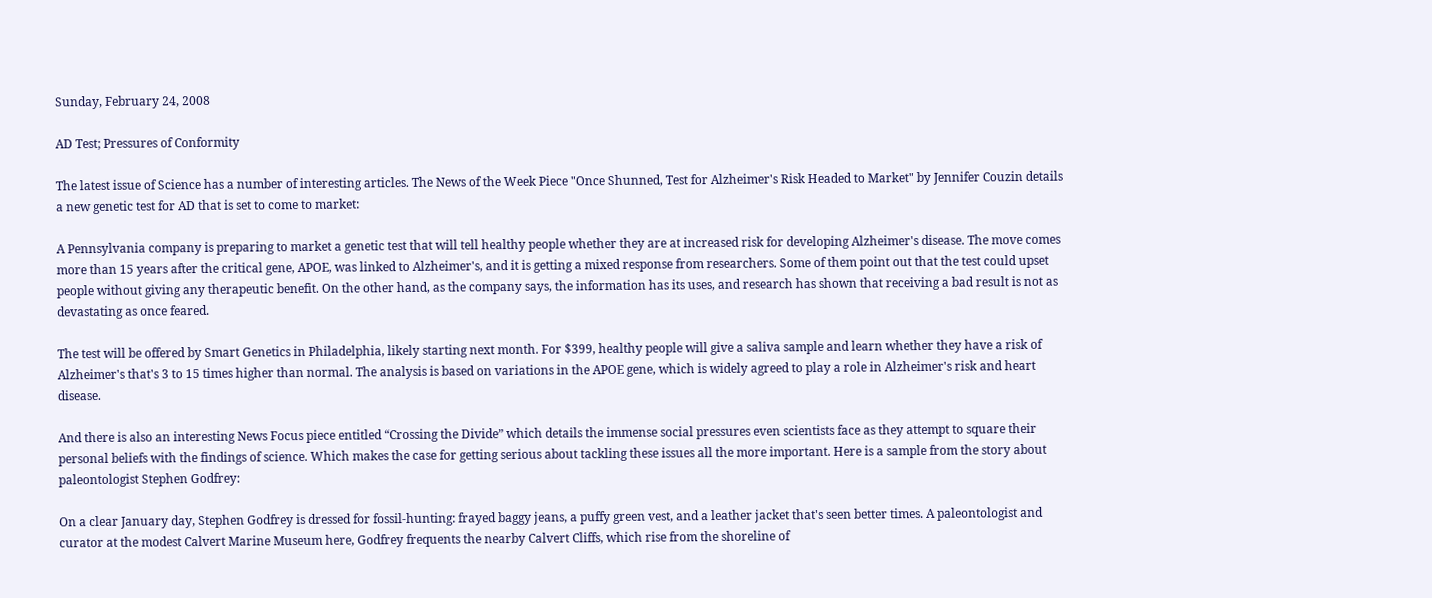Sunday, February 24, 2008

AD Test; Pressures of Conformity

The latest issue of Science has a number of interesting articles. The News of the Week Piece "Once Shunned, Test for Alzheimer's Risk Headed to Market" by Jennifer Couzin details a new genetic test for AD that is set to come to market:

A Pennsylvania company is preparing to market a genetic test that will tell healthy people whether they are at increased risk for developing Alzheimer's disease. The move comes more than 15 years after the critical gene, APOE, was linked to Alzheimer's, and it is getting a mixed response from researchers. Some of them point out that the test could upset people without giving any therapeutic benefit. On the other hand, as the company says, the information has its uses, and research has shown that receiving a bad result is not as devastating as once feared.

The test will be offered by Smart Genetics in Philadelphia, likely starting next month. For $399, healthy people will give a saliva sample and learn whether they have a risk of Alzheimer's that's 3 to 15 times higher than normal. The analysis is based on variations in the APOE gene, which is widely agreed to play a role in Alzheimer's risk and heart disease.

And there is also an interesting News Focus piece entitled “Crossing the Divide” which details the immense social pressures even scientists face as they attempt to square their personal beliefs with the findings of science. Which makes the case for getting serious about tackling these issues all the more important. Here is a sample from the story about paleontologist Stephen Godfrey:

On a clear January day, Stephen Godfrey is dressed for fossil-hunting: frayed baggy jeans, a puffy green vest, and a leather jacket that's seen better times. A paleontologist and curator at the modest Calvert Marine Museum here, Godfrey frequents the nearby Calvert Cliffs, which rise from the shoreline of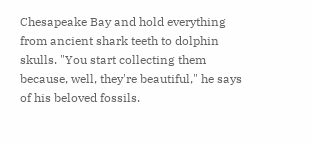Chesapeake Bay and hold everything from ancient shark teeth to dolphin skulls. "You start collecting them because, well, they're beautiful," he says of his beloved fossils.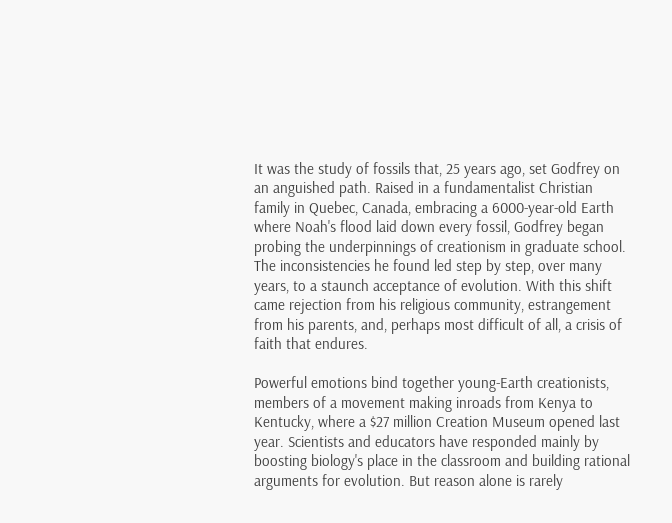It was the study of fossils that, 25 years ago, set Godfrey on an anguished path. Raised in a fundamentalist Christian family in Quebec, Canada, embracing a 6000-year-old Earth where Noah's flood laid down every fossil, Godfrey began probing the underpinnings of creationism in graduate school. The inconsistencies he found led step by step, over many years, to a staunch acceptance of evolution. With this shift came rejection from his religious community, estrangement from his parents, and, perhaps most difficult of all, a crisis of faith that endures.

Powerful emotions bind together young-Earth creationists, members of a movement making inroads from Kenya to Kentucky, where a $27 million Creation Museum opened last year. Scientists and educators have responded mainly by boosting biology's place in the classroom and building rational arguments for evolution. But reason alone is rarely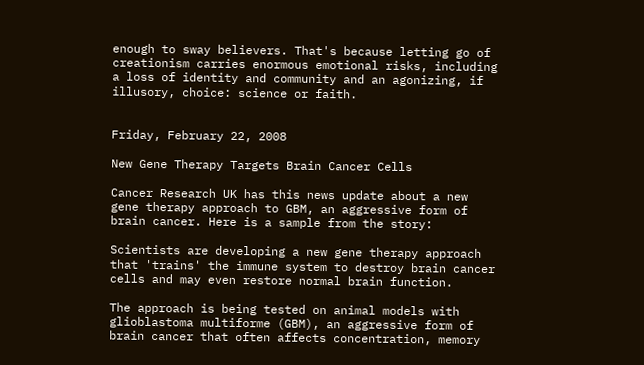enough to sway believers. That's because letting go of creationism carries enormous emotional risks, including a loss of identity and community and an agonizing, if illusory, choice: science or faith.


Friday, February 22, 2008

New Gene Therapy Targets Brain Cancer Cells

Cancer Research UK has this news update about a new gene therapy approach to GBM, an aggressive form of brain cancer. Here is a sample from the story:

Scientists are developing a new gene therapy approach that 'trains' the immune system to destroy brain cancer cells and may even restore normal brain function.

The approach is being tested on animal models with glioblastoma multiforme (GBM), an aggressive form of brain cancer that often affects concentration, memory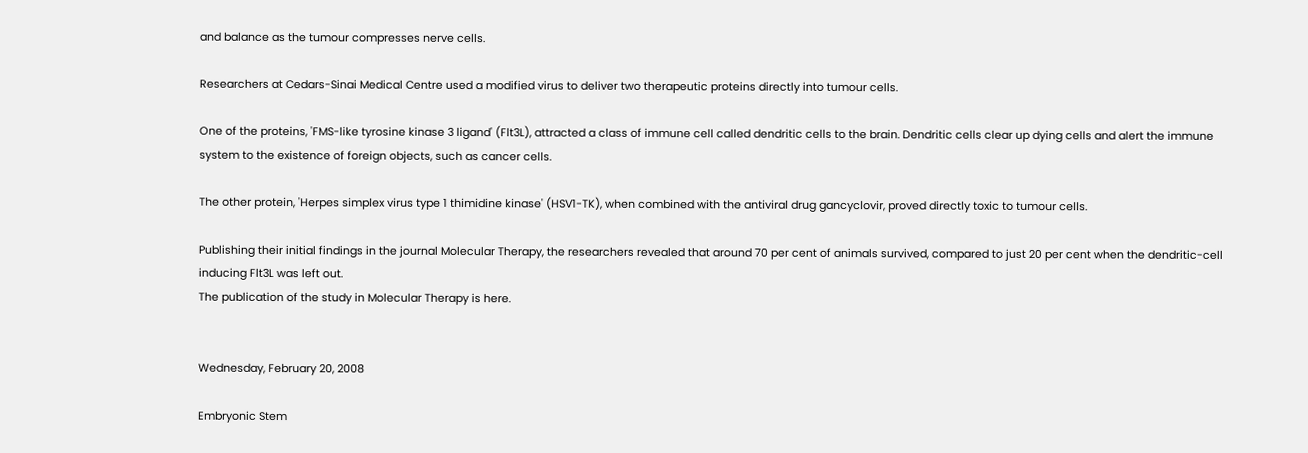and balance as the tumour compresses nerve cells.

Researchers at Cedars-Sinai Medical Centre used a modified virus to deliver two therapeutic proteins directly into tumour cells.

One of the proteins, 'FMS-like tyrosine kinase 3 ligand' (Flt3L), attracted a class of immune cell called dendritic cells to the brain. Dendritic cells clear up dying cells and alert the immune system to the existence of foreign objects, such as cancer cells.

The other protein, 'Herpes simplex virus type 1 thimidine kinase' (HSV1-TK), when combined with the antiviral drug gancyclovir, proved directly toxic to tumour cells.

Publishing their initial findings in the journal Molecular Therapy, the researchers revealed that around 70 per cent of animals survived, compared to just 20 per cent when the dendritic-cell inducing Flt3L was left out.
The publication of the study in Molecular Therapy is here.


Wednesday, February 20, 2008

Embryonic Stem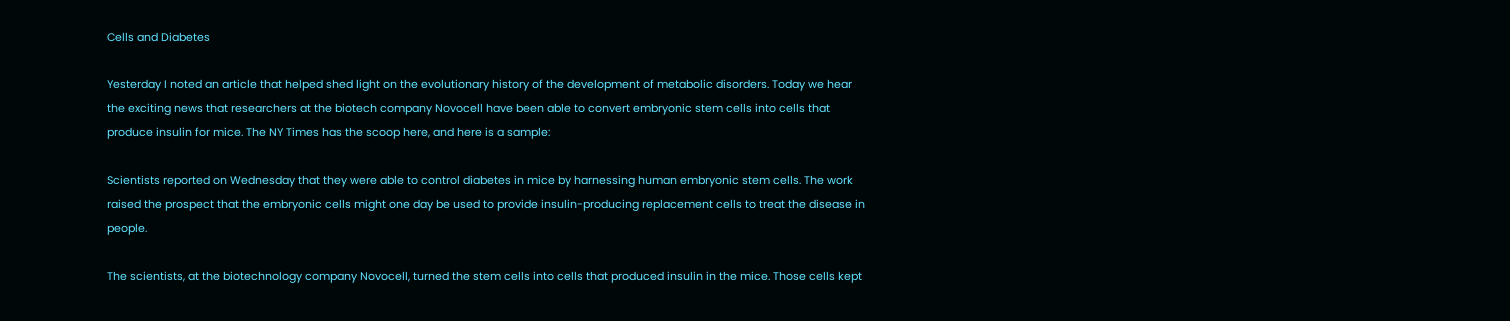Cells and Diabetes

Yesterday I noted an article that helped shed light on the evolutionary history of the development of metabolic disorders. Today we hear the exciting news that researchers at the biotech company Novocell have been able to convert embryonic stem cells into cells that produce insulin for mice. The NY Times has the scoop here, and here is a sample:

Scientists reported on Wednesday that they were able to control diabetes in mice by harnessing human embryonic stem cells. The work raised the prospect that the embryonic cells might one day be used to provide insulin-producing replacement cells to treat the disease in people.

The scientists, at the biotechnology company Novocell, turned the stem cells into cells that produced insulin in the mice. Those cells kept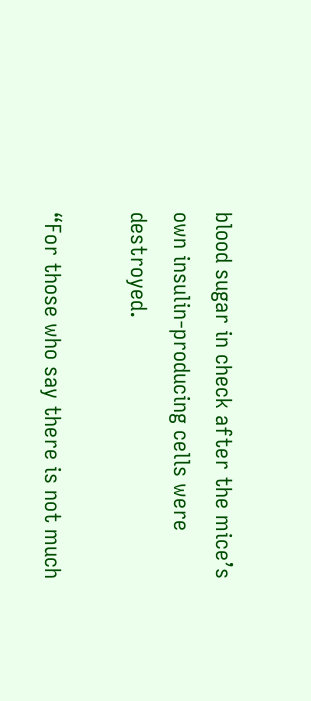blood sugar in check after the mice’s own insulin-producing cells were destroyed.

“For those who say there is not much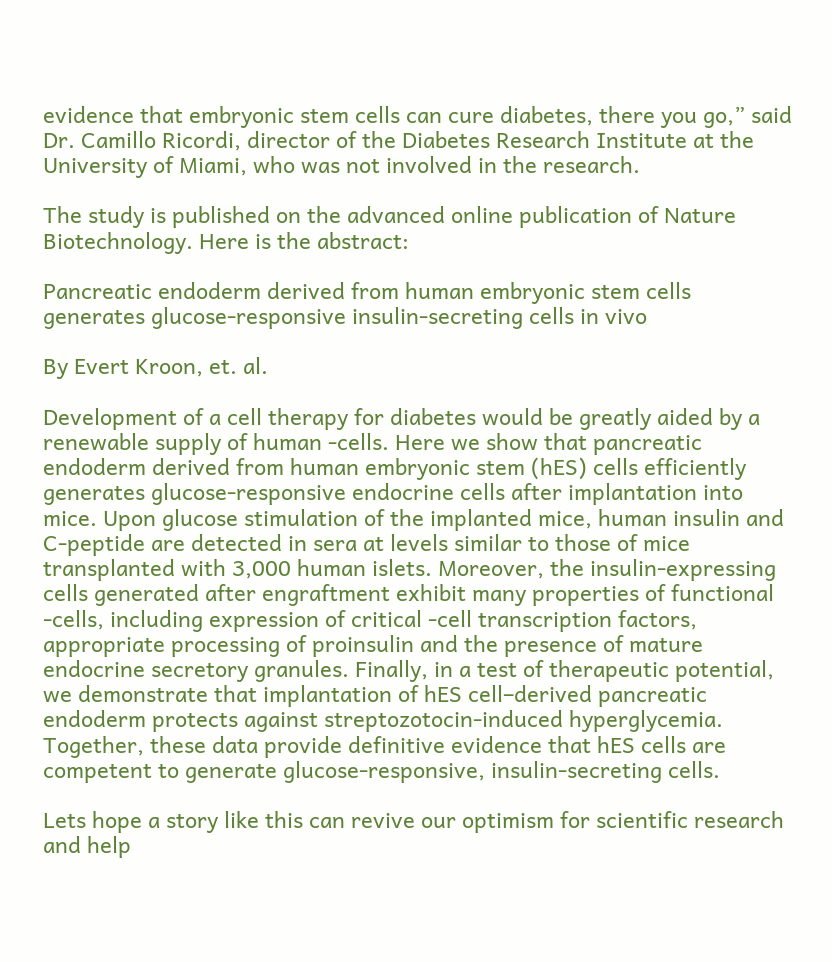evidence that embryonic stem cells can cure diabetes, there you go,” said Dr. Camillo Ricordi, director of the Diabetes Research Institute at the University of Miami, who was not involved in the research.

The study is published on the advanced online publication of Nature Biotechnology. Here is the abstract:

Pancreatic endoderm derived from human embryonic stem cells generates glucose-responsive insulin-secreting cells in vivo

By Evert Kroon, et. al.

Development of a cell therapy for diabetes would be greatly aided by a renewable supply of human -cells. Here we show that pancreatic endoderm derived from human embryonic stem (hES) cells efficiently generates glucose-responsive endocrine cells after implantation into mice. Upon glucose stimulation of the implanted mice, human insulin and C-peptide are detected in sera at levels similar to those of mice transplanted with 3,000 human islets. Moreover, the insulin-expressing cells generated after engraftment exhibit many properties of functional -cells, including expression of critical -cell transcription factors, appropriate processing of proinsulin and the presence of mature endocrine secretory granules. Finally, in a test of therapeutic potential, we demonstrate that implantation of hES cell–derived pancreatic endoderm protects against streptozotocin-induced hyperglycemia. Together, these data provide definitive evidence that hES cells are competent to generate glucose-responsive, insulin-secreting cells.

Lets hope a story like this can revive our optimism for scientific research and help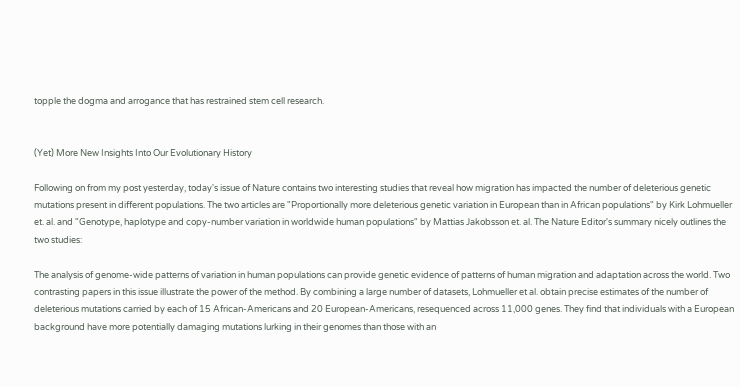topple the dogma and arrogance that has restrained stem cell research.


(Yet) More New Insights Into Our Evolutionary History

Following on from my post yesterday, today's issue of Nature contains two interesting studies that reveal how migration has impacted the number of deleterious genetic mutations present in different populations. The two articles are "Proportionally more deleterious genetic variation in European than in African populations" by Kirk Lohmueller et. al. and "Genotype, haplotype and copy-number variation in worldwide human populations" by Mattias Jakobsson et. al. The Nature Editor's summary nicely outlines the two studies:

The analysis of genome-wide patterns of variation in human populations can provide genetic evidence of patterns of human migration and adaptation across the world. Two contrasting papers in this issue illustrate the power of the method. By combining a large number of datasets, Lohmueller et al. obtain precise estimates of the number of deleterious mutations carried by each of 15 African-Americans and 20 European-Americans, resequenced across 11,000 genes. They find that individuals with a European background have more potentially damaging mutations lurking in their genomes than those with an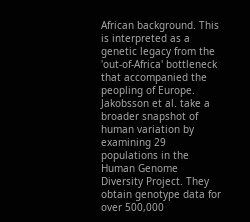African background. This is interpreted as a genetic legacy from the 'out-of-Africa' bottleneck that accompanied the peopling of Europe. Jakobsson et al. take a broader snapshot of human variation by examining 29 populations in the Human Genome Diversity Project. They obtain genotype data for over 500,000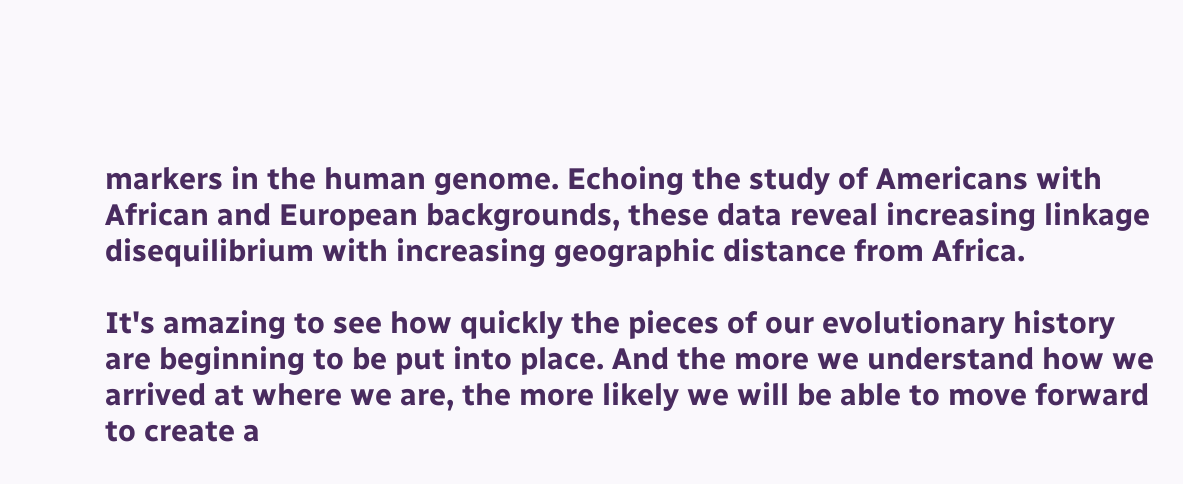markers in the human genome. Echoing the study of Americans with African and European backgrounds, these data reveal increasing linkage disequilibrium with increasing geographic distance from Africa.

It's amazing to see how quickly the pieces of our evolutionary history are beginning to be put into place. And the more we understand how we arrived at where we are, the more likely we will be able to move forward to create a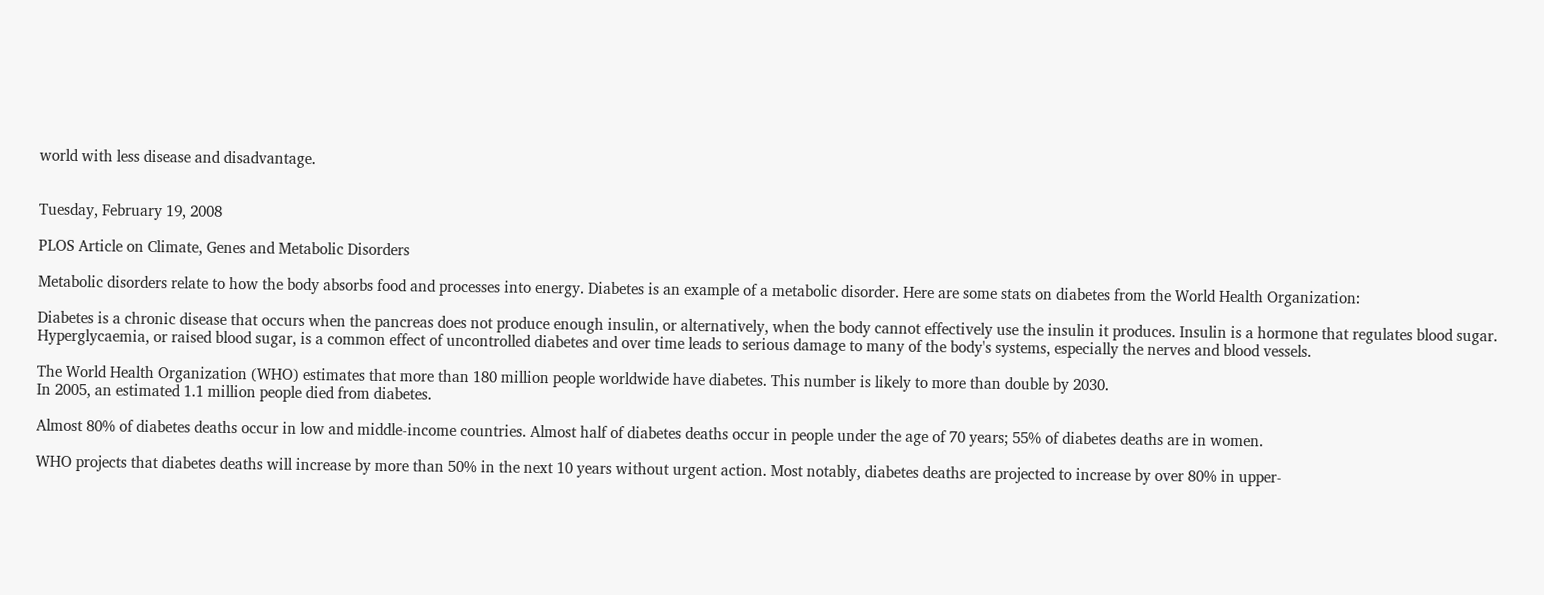world with less disease and disadvantage.


Tuesday, February 19, 2008

PLOS Article on Climate, Genes and Metabolic Disorders

Metabolic disorders relate to how the body absorbs food and processes into energy. Diabetes is an example of a metabolic disorder. Here are some stats on diabetes from the World Health Organization:

Diabetes is a chronic disease that occurs when the pancreas does not produce enough insulin, or alternatively, when the body cannot effectively use the insulin it produces. Insulin is a hormone that regulates blood sugar. Hyperglycaemia, or raised blood sugar, is a common effect of uncontrolled diabetes and over time leads to serious damage to many of the body's systems, especially the nerves and blood vessels.

The World Health Organization (WHO) estimates that more than 180 million people worldwide have diabetes. This number is likely to more than double by 2030.
In 2005, an estimated 1.1 million people died from diabetes.

Almost 80% of diabetes deaths occur in low and middle-income countries. Almost half of diabetes deaths occur in people under the age of 70 years; 55% of diabetes deaths are in women.

WHO projects that diabetes deaths will increase by more than 50% in the next 10 years without urgent action. Most notably, diabetes deaths are projected to increase by over 80% in upper-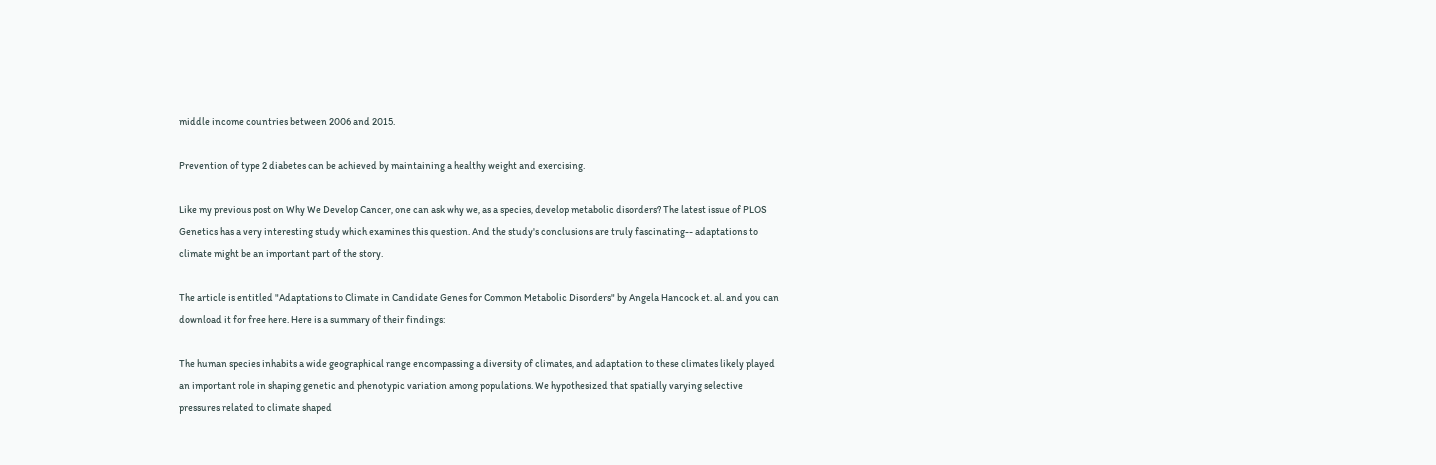middle income countries between 2006 and 2015.

Prevention of type 2 diabetes can be achieved by maintaining a healthy weight and exercising.

Like my previous post on Why We Develop Cancer, one can ask why we, as a species, develop metabolic disorders? The latest issue of PLOS Genetics has a very interesting study which examines this question. And the study's conclusions are truly fascinating-- adaptations to climate might be an important part of the story.

The article is entitled "Adaptations to Climate in Candidate Genes for Common Metabolic Disorders" by Angela Hancock et. al. and you can download it for free here. Here is a summary of their findings:

The human species inhabits a wide geographical range encompassing a diversity of climates, and adaptation to these climates likely played an important role in shaping genetic and phenotypic variation among populations. We hypothesized that spatially varying selective pressures related to climate shaped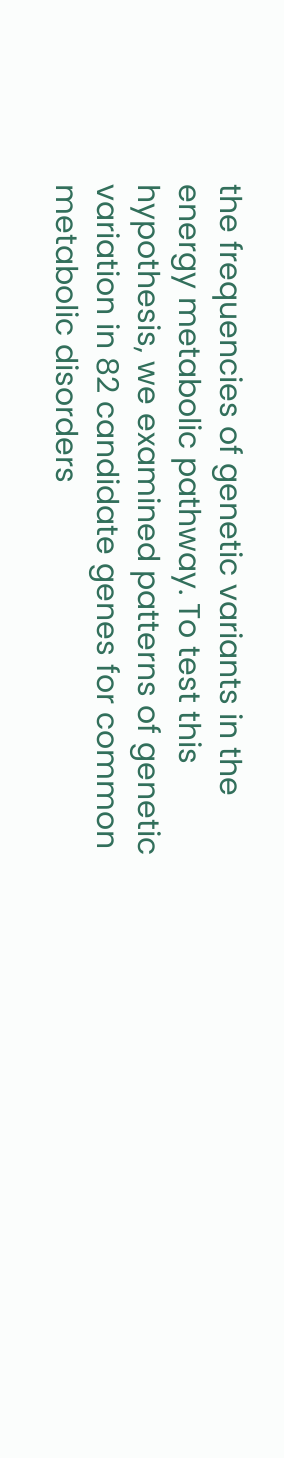the frequencies of genetic variants in the energy metabolic pathway. To test this hypothesis, we examined patterns of genetic variation in 82 candidate genes for common metabolic disorders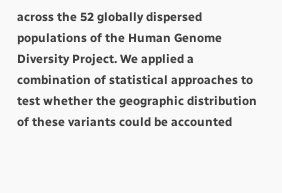across the 52 globally dispersed populations of the Human Genome Diversity Project. We applied a combination of statistical approaches to test whether the geographic distribution of these variants could be accounted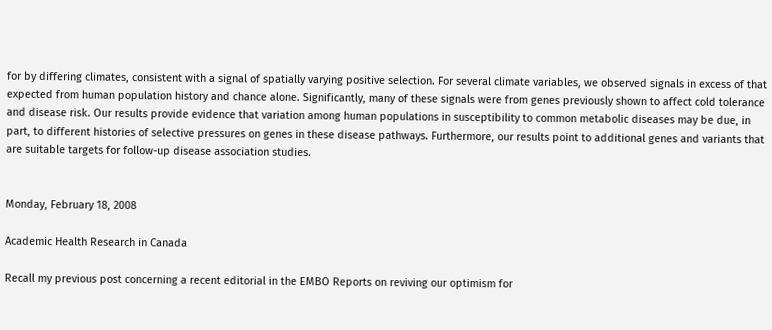for by differing climates, consistent with a signal of spatially varying positive selection. For several climate variables, we observed signals in excess of that expected from human population history and chance alone. Significantly, many of these signals were from genes previously shown to affect cold tolerance and disease risk. Our results provide evidence that variation among human populations in susceptibility to common metabolic diseases may be due, in part, to different histories of selective pressures on genes in these disease pathways. Furthermore, our results point to additional genes and variants that are suitable targets for follow-up disease association studies.


Monday, February 18, 2008

Academic Health Research in Canada

Recall my previous post concerning a recent editorial in the EMBO Reports on reviving our optimism for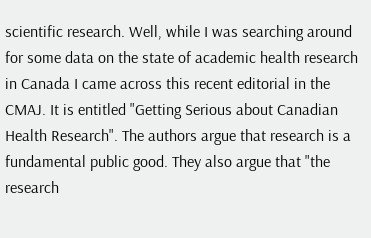scientific research. Well, while I was searching around for some data on the state of academic health research in Canada I came across this recent editorial in the CMAJ. It is entitled "Getting Serious about Canadian Health Research". The authors argue that research is a fundamental public good. They also argue that "the research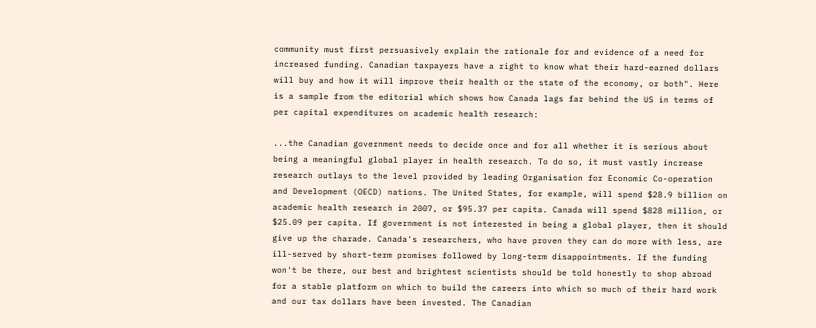community must first persuasively explain the rationale for and evidence of a need for increased funding. Canadian taxpayers have a right to know what their hard-earned dollars will buy and how it will improve their health or the state of the economy, or both". Here is a sample from the editorial which shows how Canada lags far behind the US in terms of per capital expenditures on academic health research:

...the Canadian government needs to decide once and for all whether it is serious about being a meaningful global player in health research. To do so, it must vastly increase research outlays to the level provided by leading Organisation for Economic Co-operation and Development (OECD) nations. The United States, for example, will spend $28.9 billion on academic health research in 2007, or $95.37 per capita. Canada will spend $828 million, or $25.09 per capita. If government is not interested in being a global player, then it should give up the charade. Canada's researchers, who have proven they can do more with less, are ill-served by short-term promises followed by long-term disappointments. If the funding won't be there, our best and brightest scientists should be told honestly to shop abroad for a stable platform on which to build the careers into which so much of their hard work and our tax dollars have been invested. The Canadian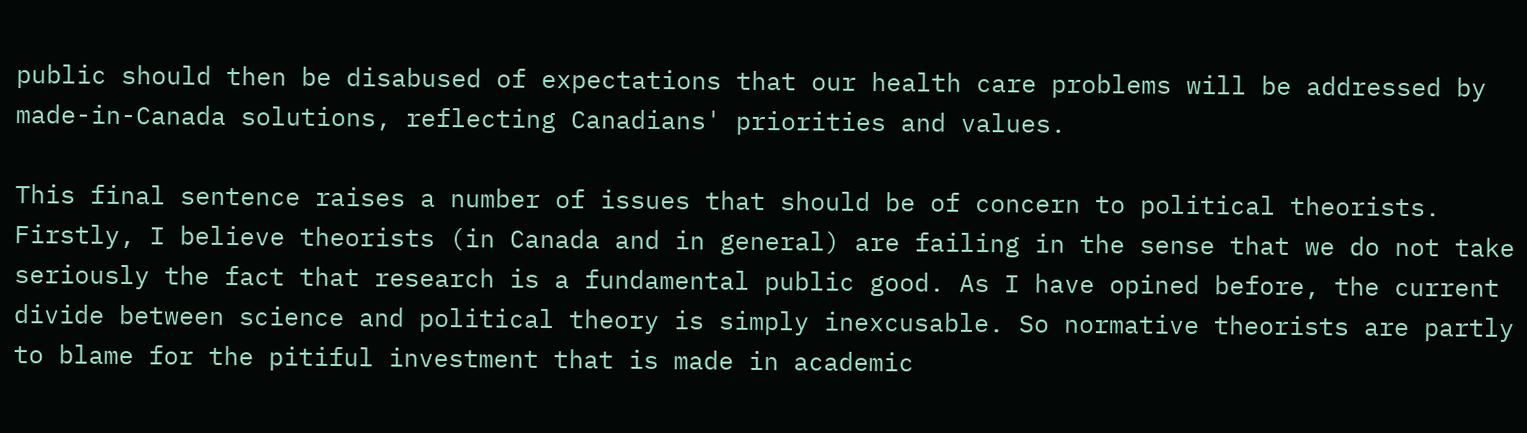public should then be disabused of expectations that our health care problems will be addressed by made-in-Canada solutions, reflecting Canadians' priorities and values.

This final sentence raises a number of issues that should be of concern to political theorists. Firstly, I believe theorists (in Canada and in general) are failing in the sense that we do not take seriously the fact that research is a fundamental public good. As I have opined before, the current divide between science and political theory is simply inexcusable. So normative theorists are partly to blame for the pitiful investment that is made in academic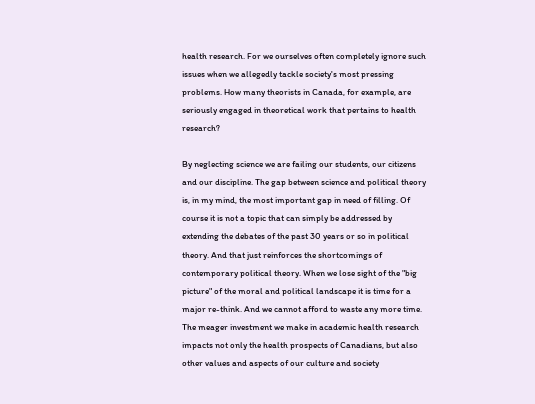health research. For we ourselves often completely ignore such issues when we allegedly tackle society's most pressing problems. How many theorists in Canada, for example, are seriously engaged in theoretical work that pertains to health research?

By neglecting science we are failing our students, our citizens and our discipline. The gap between science and political theory is, in my mind, the most important gap in need of filling. Of course it is not a topic that can simply be addressed by extending the debates of the past 30 years or so in political theory. And that just reinforces the shortcomings of contemporary political theory. When we lose sight of the "big picture" of the moral and political landscape it is time for a major re-think. And we cannot afford to waste any more time. The meager investment we make in academic health research impacts not only the health prospects of Canadians, but also other values and aspects of our culture and society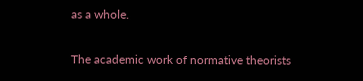as a whole.

The academic work of normative theorists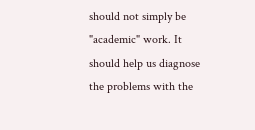should not simply be "academic" work. It should help us diagnose the problems with the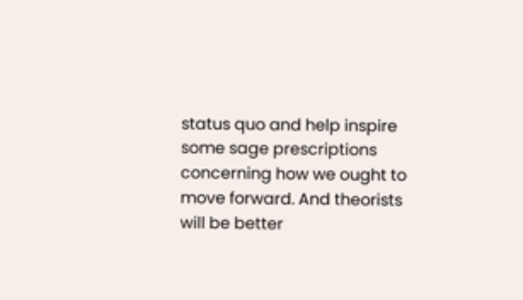status quo and help inspire some sage prescriptions concerning how we ought to move forward. And theorists will be better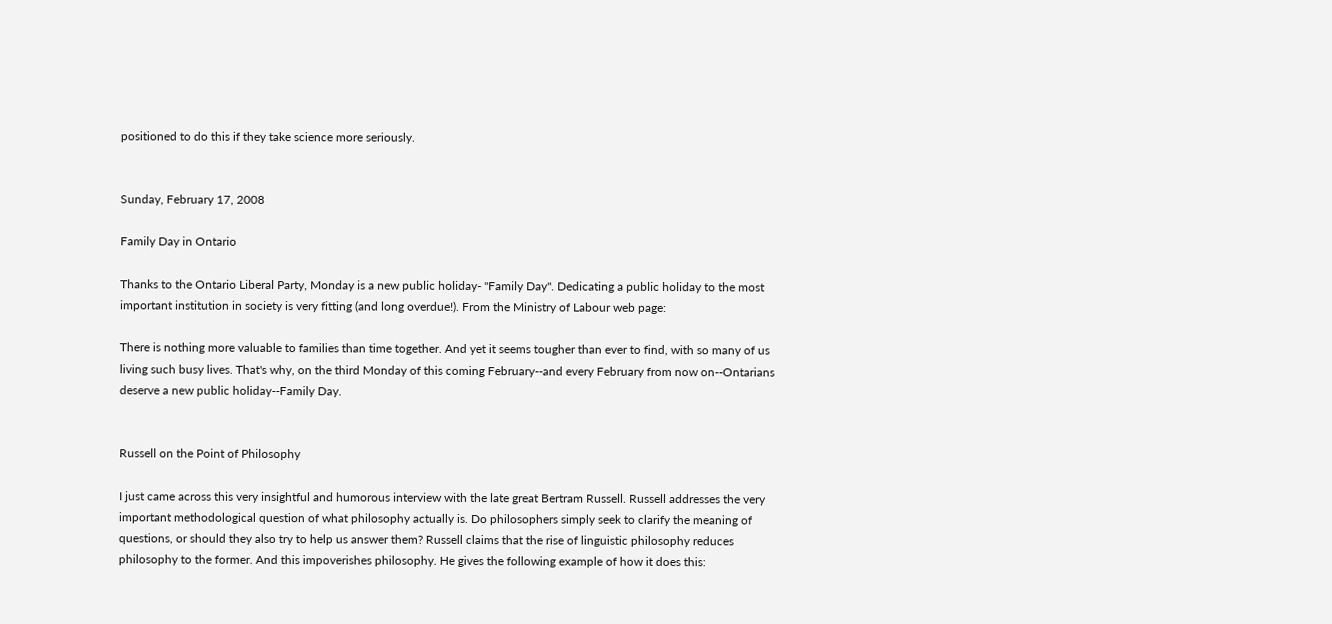positioned to do this if they take science more seriously.


Sunday, February 17, 2008

Family Day in Ontario

Thanks to the Ontario Liberal Party, Monday is a new public holiday- "Family Day". Dedicating a public holiday to the most important institution in society is very fitting (and long overdue!). From the Ministry of Labour web page:

There is nothing more valuable to families than time together. And yet it seems tougher than ever to find, with so many of us living such busy lives. That's why, on the third Monday of this coming February--and every February from now on--Ontarians deserve a new public holiday--Family Day.


Russell on the Point of Philosophy

I just came across this very insightful and humorous interview with the late great Bertram Russell. Russell addresses the very important methodological question of what philosophy actually is. Do philosophers simply seek to clarify the meaning of questions, or should they also try to help us answer them? Russell claims that the rise of linguistic philosophy reduces philosophy to the former. And this impoverishes philosophy. He gives the following example of how it does this: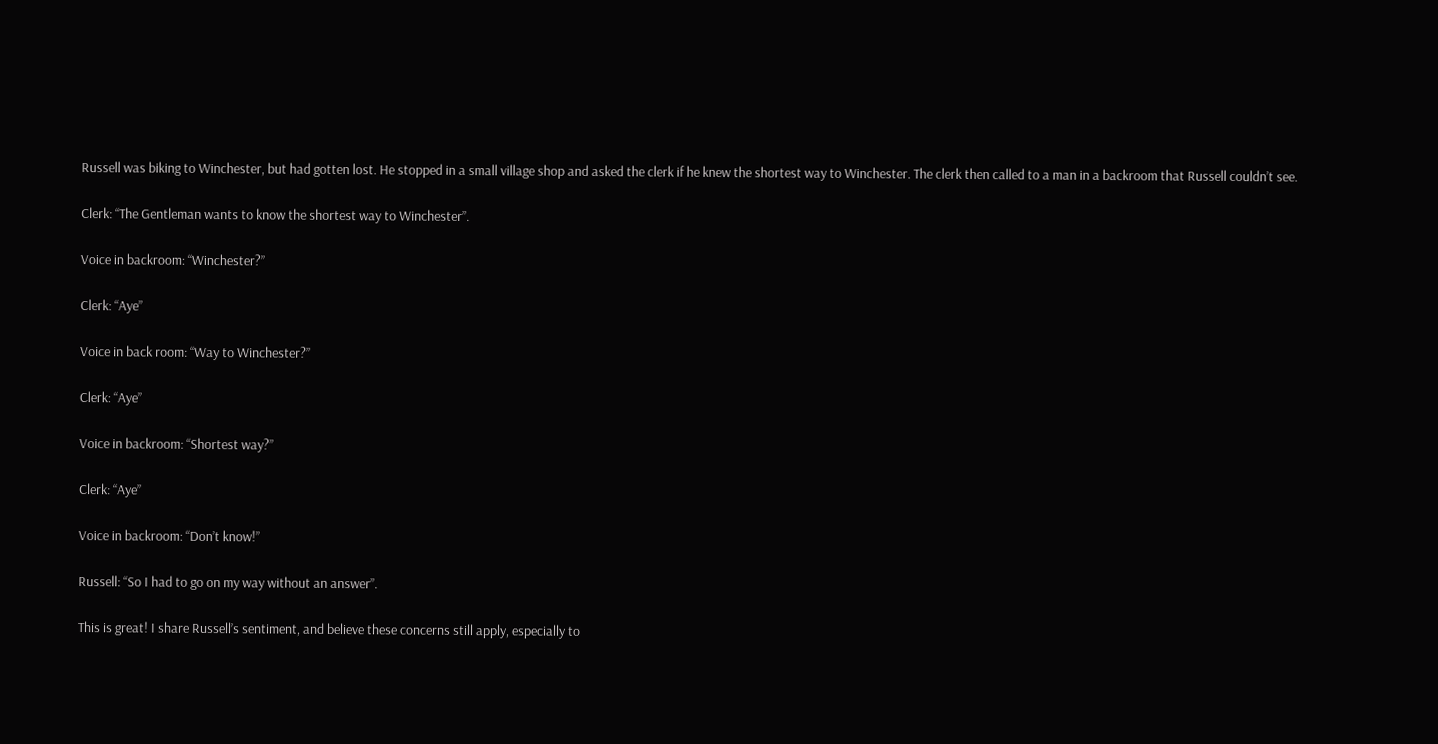Russell was biking to Winchester, but had gotten lost. He stopped in a small village shop and asked the clerk if he knew the shortest way to Winchester. The clerk then called to a man in a backroom that Russell couldn’t see.

Clerk: “The Gentleman wants to know the shortest way to Winchester”.

Voice in backroom: “Winchester?”

Clerk: “Aye”

Voice in back room: “Way to Winchester?”

Clerk: “Aye”

Voice in backroom: “Shortest way?”

Clerk: “Aye”

Voice in backroom: “Don’t know!”

Russell: “So I had to go on my way without an answer”.

This is great! I share Russell’s sentiment, and believe these concerns still apply, especially to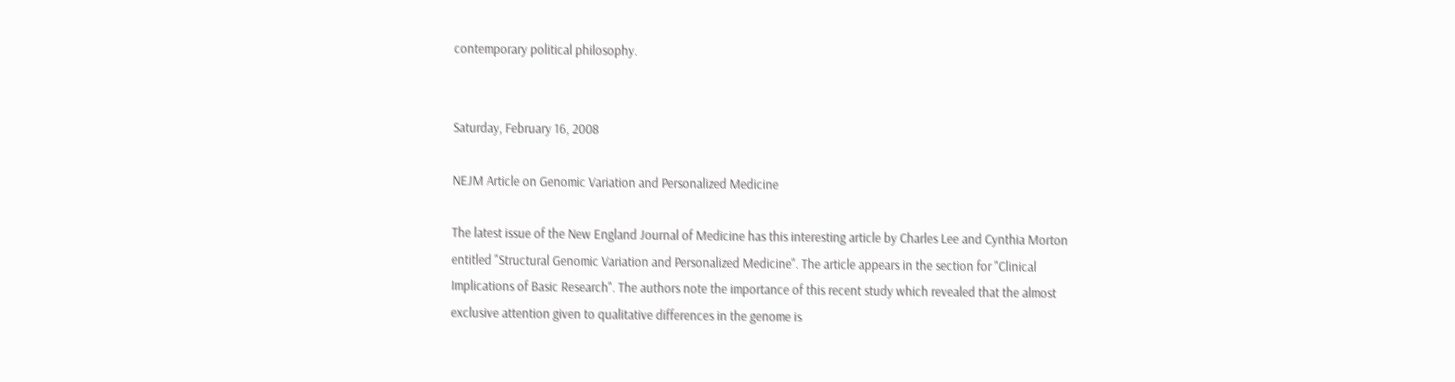contemporary political philosophy.


Saturday, February 16, 2008

NEJM Article on Genomic Variation and Personalized Medicine

The latest issue of the New England Journal of Medicine has this interesting article by Charles Lee and Cynthia Morton entitled "Structural Genomic Variation and Personalized Medicine". The article appears in the section for "Clinical Implications of Basic Research". The authors note the importance of this recent study which revealed that the almost exclusive attention given to qualitative differences in the genome is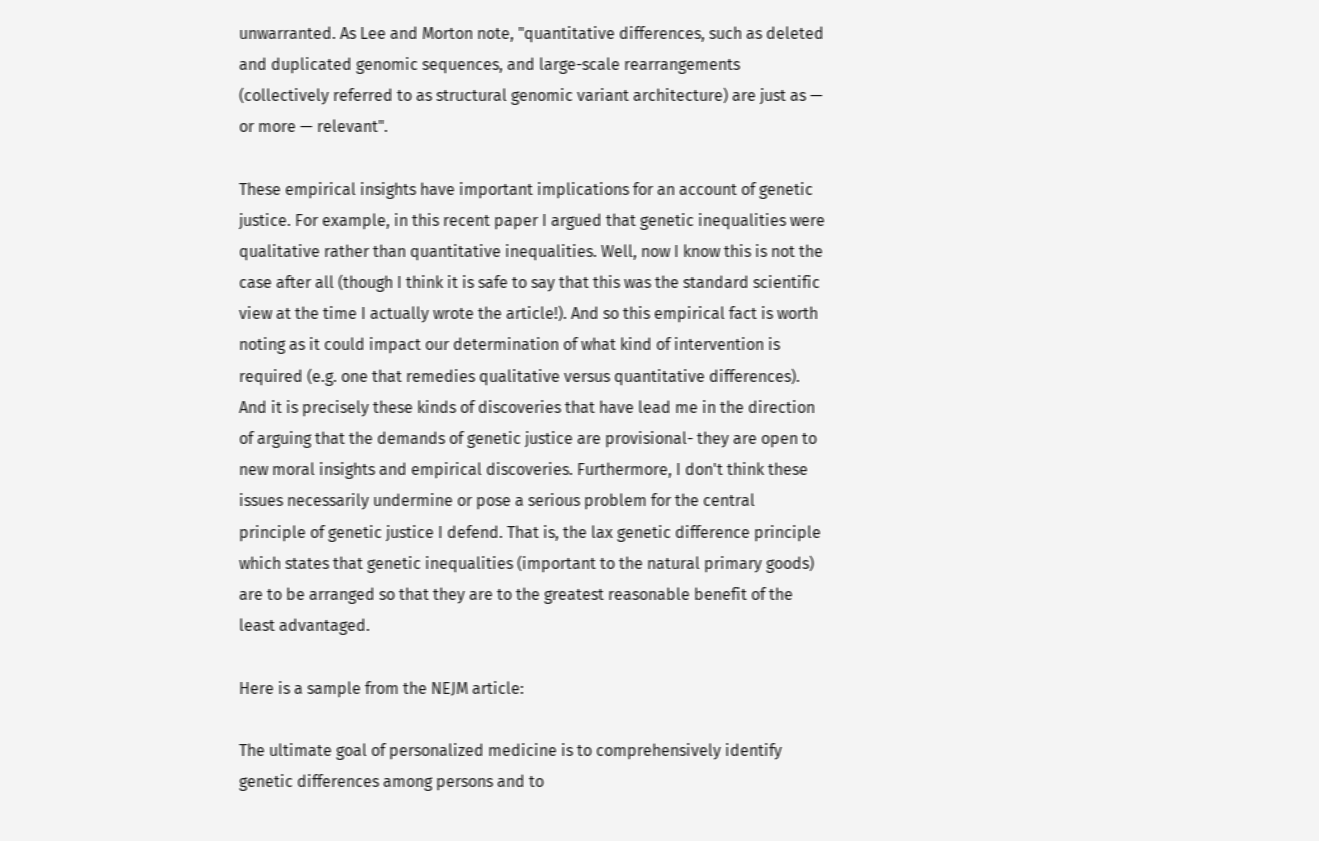unwarranted. As Lee and Morton note, "quantitative differences, such as deleted and duplicated genomic sequences, and large-scale rearrangements (collectively referred to as structural genomic variant architecture) are just as — or more — relevant".

These empirical insights have important implications for an account of genetic justice. For example, in this recent paper I argued that genetic inequalities were qualitative rather than quantitative inequalities. Well, now I know this is not the case after all (though I think it is safe to say that this was the standard scientific view at the time I actually wrote the article!). And so this empirical fact is worth noting as it could impact our determination of what kind of intervention is required (e.g. one that remedies qualitative versus quantitative differences). And it is precisely these kinds of discoveries that have lead me in the direction of arguing that the demands of genetic justice are provisional- they are open to new moral insights and empirical discoveries. Furthermore, I don't think these issues necessarily undermine or pose a serious problem for the central principle of genetic justice I defend. That is, the lax genetic difference principle which states that genetic inequalities (important to the natural primary goods) are to be arranged so that they are to the greatest reasonable benefit of the least advantaged.

Here is a sample from the NEJM article:

The ultimate goal of personalized medicine is to comprehensively identify genetic differences among persons and to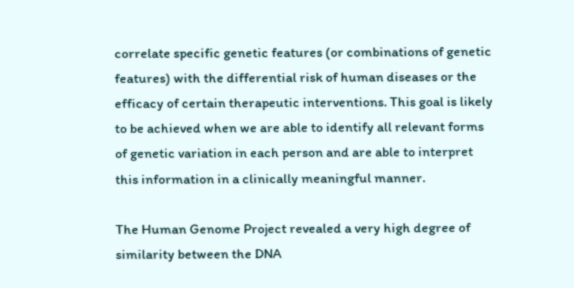correlate specific genetic features (or combinations of genetic features) with the differential risk of human diseases or the efficacy of certain therapeutic interventions. This goal is likely to be achieved when we are able to identify all relevant forms of genetic variation in each person and are able to interpret this information in a clinically meaningful manner.

The Human Genome Project revealed a very high degree of similarity between the DNA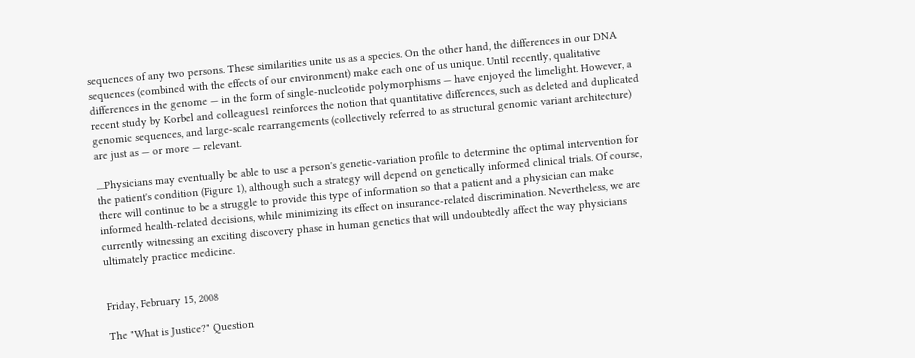sequences of any two persons. These similarities unite us as a species. On the other hand, the differences in our DNA sequences (combined with the effects of our environment) make each one of us unique. Until recently, qualitative differences in the genome — in the form of single-nucleotide polymorphisms — have enjoyed the limelight. However, a recent study by Korbel and colleagues1 reinforces the notion that quantitative differences, such as deleted and duplicated genomic sequences, and large-scale rearrangements (collectively referred to as structural genomic variant architecture) are just as — or more — relevant.

....Physicians may eventually be able to use a person's genetic-variation profile to determine the optimal intervention for the patient's condition (Figure 1), although such a strategy will depend on genetically informed clinical trials. Of course, there will continue to be a struggle to provide this type of information so that a patient and a physician can make informed health-related decisions, while minimizing its effect on insurance-related discrimination. Nevertheless, we are currently witnessing an exciting discovery phase in human genetics that will undoubtedly affect the way physicians ultimately practice medicine.


Friday, February 15, 2008

The "What is Justice?" Question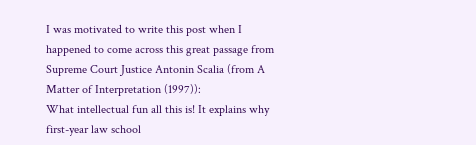I was motivated to write this post when I happened to come across this great passage from Supreme Court Justice Antonin Scalia (from A Matter of Interpretation (1997)):
What intellectual fun all this is! It explains why first-year law school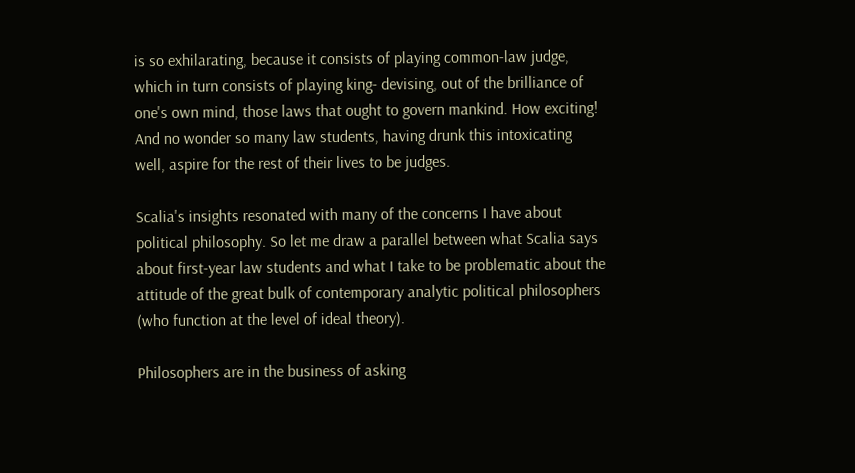is so exhilarating, because it consists of playing common-law judge, which in turn consists of playing king- devising, out of the brilliance of one's own mind, those laws that ought to govern mankind. How exciting! And no wonder so many law students, having drunk this intoxicating well, aspire for the rest of their lives to be judges.

Scalia's insights resonated with many of the concerns I have about political philosophy. So let me draw a parallel between what Scalia says about first-year law students and what I take to be problematic about the attitude of the great bulk of contemporary analytic political philosophers (who function at the level of ideal theory).

Philosophers are in the business of asking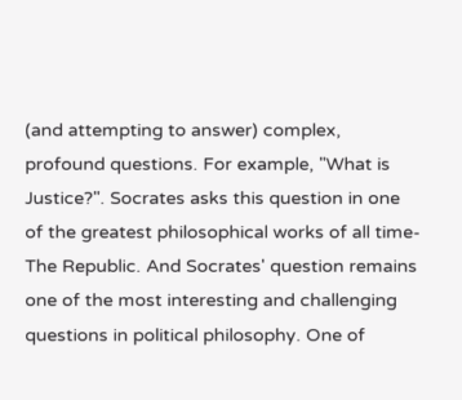(and attempting to answer) complex, profound questions. For example, "What is Justice?". Socrates asks this question in one of the greatest philosophical works of all time- The Republic. And Socrates' question remains one of the most interesting and challenging questions in political philosophy. One of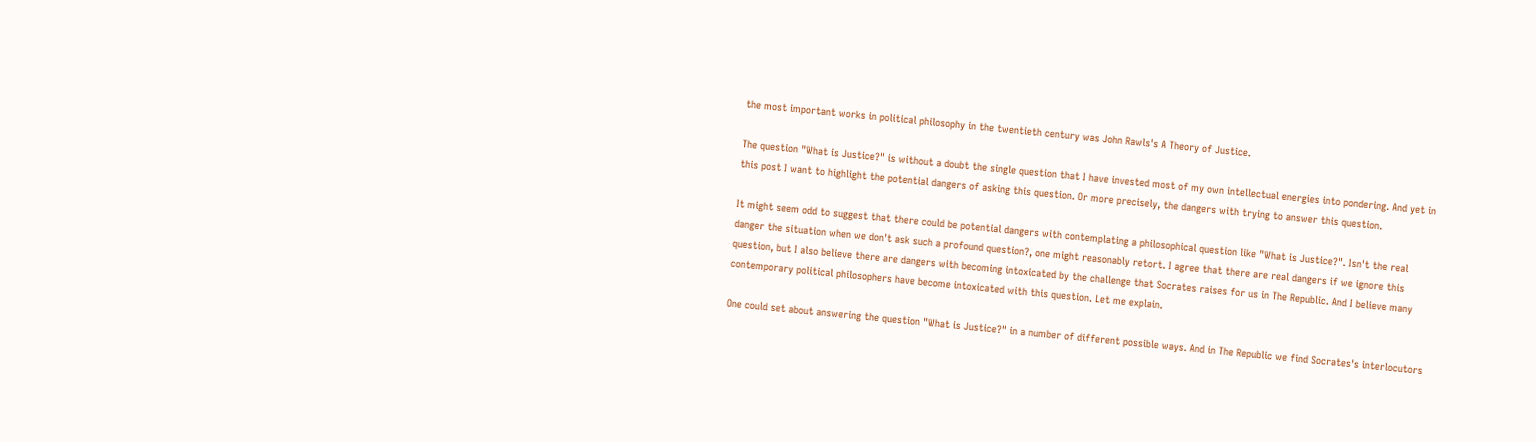the most important works in political philosophy in the twentieth century was John Rawls's A Theory of Justice.

The question "What is Justice?" is without a doubt the single question that I have invested most of my own intellectual energies into pondering. And yet in this post I want to highlight the potential dangers of asking this question. Or more precisely, the dangers with trying to answer this question.

It might seem odd to suggest that there could be potential dangers with contemplating a philosophical question like "What is Justice?". Isn't the real danger the situation when we don't ask such a profound question?, one might reasonably retort. I agree that there are real dangers if we ignore this question, but I also believe there are dangers with becoming intoxicated by the challenge that Socrates raises for us in The Republic. And I believe many contemporary political philosophers have become intoxicated with this question. Let me explain.

One could set about answering the question "What is Justice?" in a number of different possible ways. And in The Republic we find Socrates's interlocutors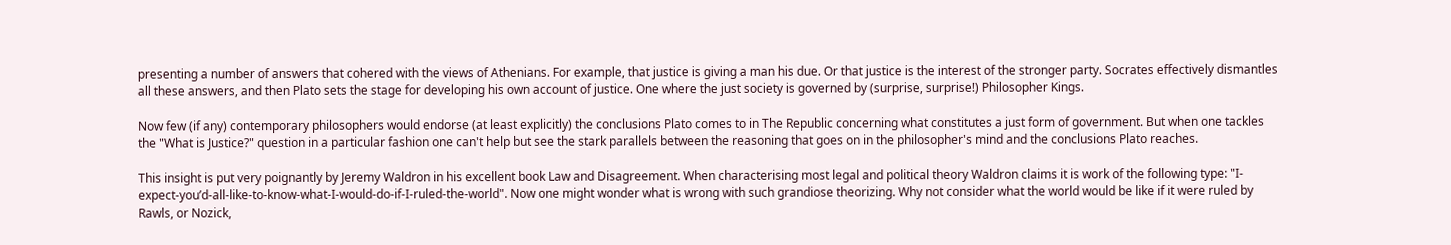presenting a number of answers that cohered with the views of Athenians. For example, that justice is giving a man his due. Or that justice is the interest of the stronger party. Socrates effectively dismantles all these answers, and then Plato sets the stage for developing his own account of justice. One where the just society is governed by (surprise, surprise!) Philosopher Kings.

Now few (if any) contemporary philosophers would endorse (at least explicitly) the conclusions Plato comes to in The Republic concerning what constitutes a just form of government. But when one tackles the "What is Justice?" question in a particular fashion one can't help but see the stark parallels between the reasoning that goes on in the philosopher's mind and the conclusions Plato reaches.

This insight is put very poignantly by Jeremy Waldron in his excellent book Law and Disagreement. When characterising most legal and political theory Waldron claims it is work of the following type: "I-expect-you’d-all-like-to-know-what-I-would-do-if-I-ruled-the-world". Now one might wonder what is wrong with such grandiose theorizing. Why not consider what the world would be like if it were ruled by Rawls, or Nozick,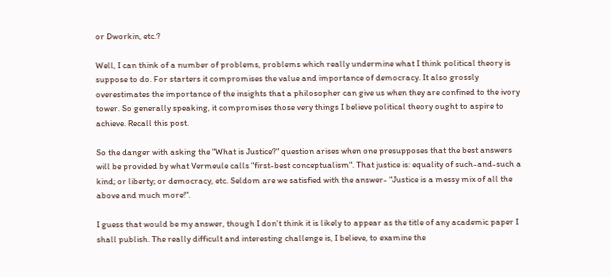or Dworkin, etc.?

Well, I can think of a number of problems, problems which really undermine what I think political theory is suppose to do. For starters it compromises the value and importance of democracy. It also grossly overestimates the importance of the insights that a philosopher can give us when they are confined to the ivory tower. So generally speaking, it compromises those very things I believe political theory ought to aspire to achieve. Recall this post.

So the danger with asking the "What is Justice?" question arises when one presupposes that the best answers will be provided by what Vermeule calls "first-best conceptualism". That justice is: equality of such-and-such a kind; or liberty; or democracy, etc. Seldom are we satisfied with the answer- "Justice is a messy mix of all the above and much more!".

I guess that would be my answer, though I don't think it is likely to appear as the title of any academic paper I shall publish. The really difficult and interesting challenge is, I believe, to examine the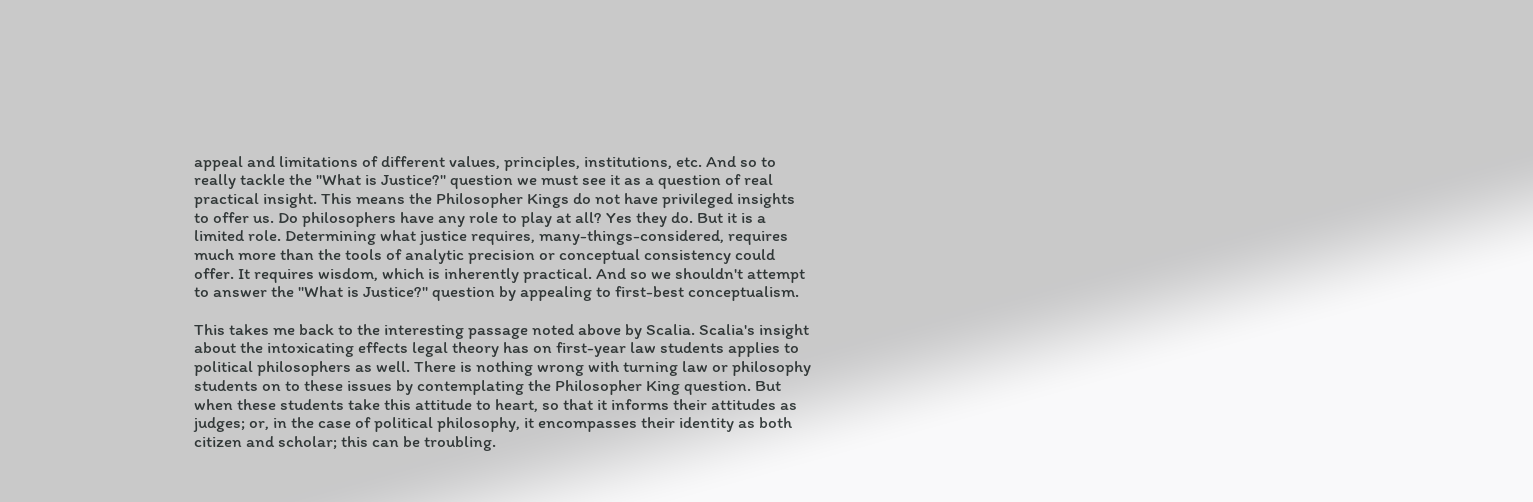appeal and limitations of different values, principles, institutions, etc. And so to really tackle the "What is Justice?" question we must see it as a question of real practical insight. This means the Philosopher Kings do not have privileged insights to offer us. Do philosophers have any role to play at all? Yes they do. But it is a limited role. Determining what justice requires, many-things-considered, requires much more than the tools of analytic precision or conceptual consistency could offer. It requires wisdom, which is inherently practical. And so we shouldn't attempt to answer the "What is Justice?" question by appealing to first-best conceptualism.

This takes me back to the interesting passage noted above by Scalia. Scalia's insight about the intoxicating effects legal theory has on first-year law students applies to political philosophers as well. There is nothing wrong with turning law or philosophy students on to these issues by contemplating the Philosopher King question. But when these students take this attitude to heart, so that it informs their attitudes as judges; or, in the case of political philosophy, it encompasses their identity as both citizen and scholar; this can be troubling.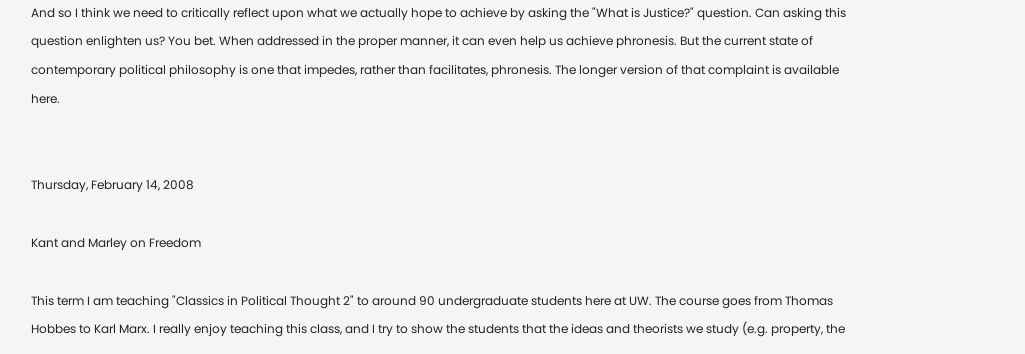And so I think we need to critically reflect upon what we actually hope to achieve by asking the "What is Justice?" question. Can asking this question enlighten us? You bet. When addressed in the proper manner, it can even help us achieve phronesis. But the current state of contemporary political philosophy is one that impedes, rather than facilitates, phronesis. The longer version of that complaint is available here.


Thursday, February 14, 2008

Kant and Marley on Freedom

This term I am teaching "Classics in Political Thought 2" to around 90 undergraduate students here at UW. The course goes from Thomas Hobbes to Karl Marx. I really enjoy teaching this class, and I try to show the students that the ideas and theorists we study (e.g. property, the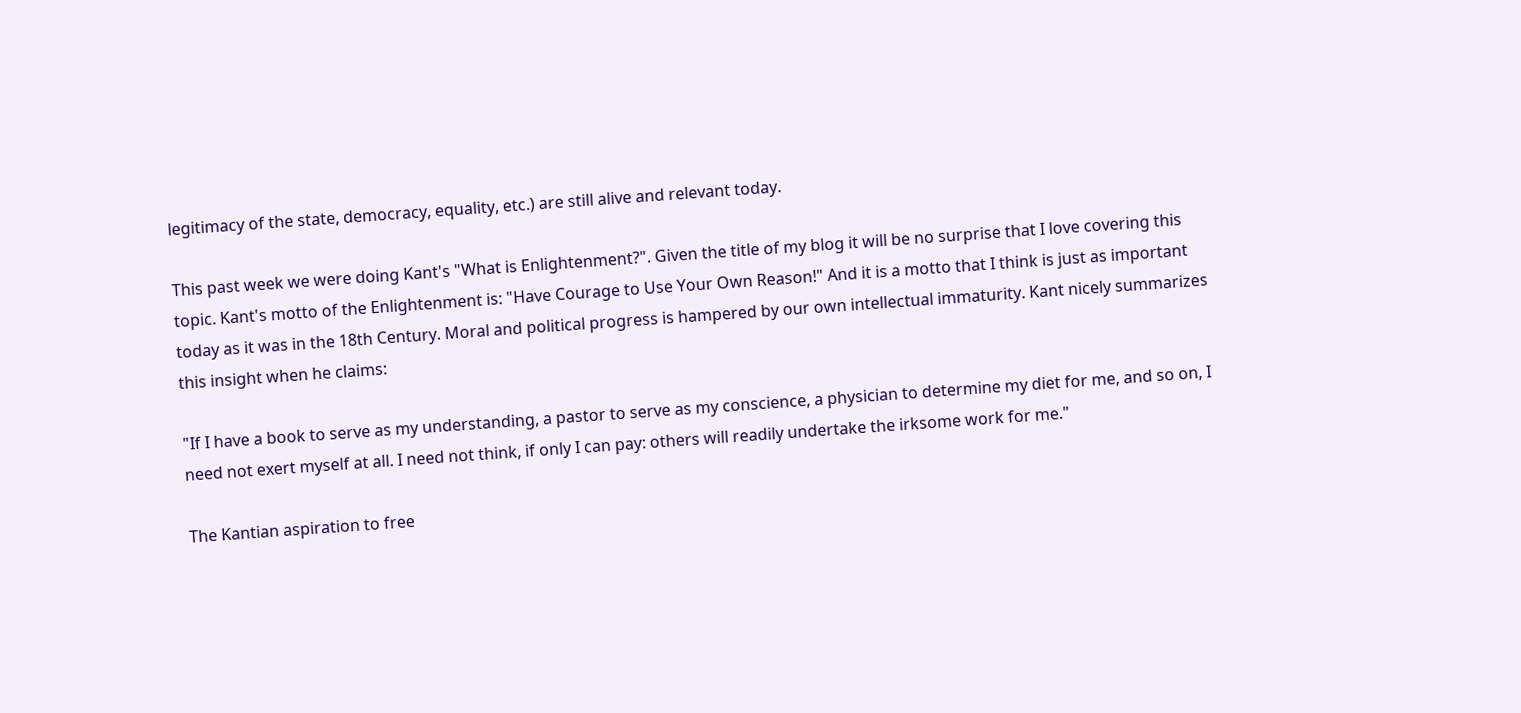legitimacy of the state, democracy, equality, etc.) are still alive and relevant today.

This past week we were doing Kant's "What is Enlightenment?". Given the title of my blog it will be no surprise that I love covering this topic. Kant's motto of the Enlightenment is: "Have Courage to Use Your Own Reason!" And it is a motto that I think is just as important today as it was in the 18th Century. Moral and political progress is hampered by our own intellectual immaturity. Kant nicely summarizes this insight when he claims:

"If I have a book to serve as my understanding, a pastor to serve as my conscience, a physician to determine my diet for me, and so on, I need not exert myself at all. I need not think, if only I can pay: others will readily undertake the irksome work for me."

The Kantian aspiration to free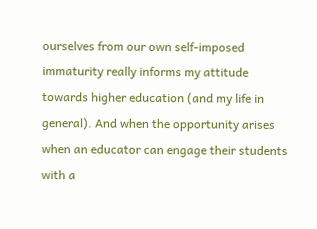ourselves from our own self-imposed immaturity really informs my attitude towards higher education (and my life in general). And when the opportunity arises when an educator can engage their students with a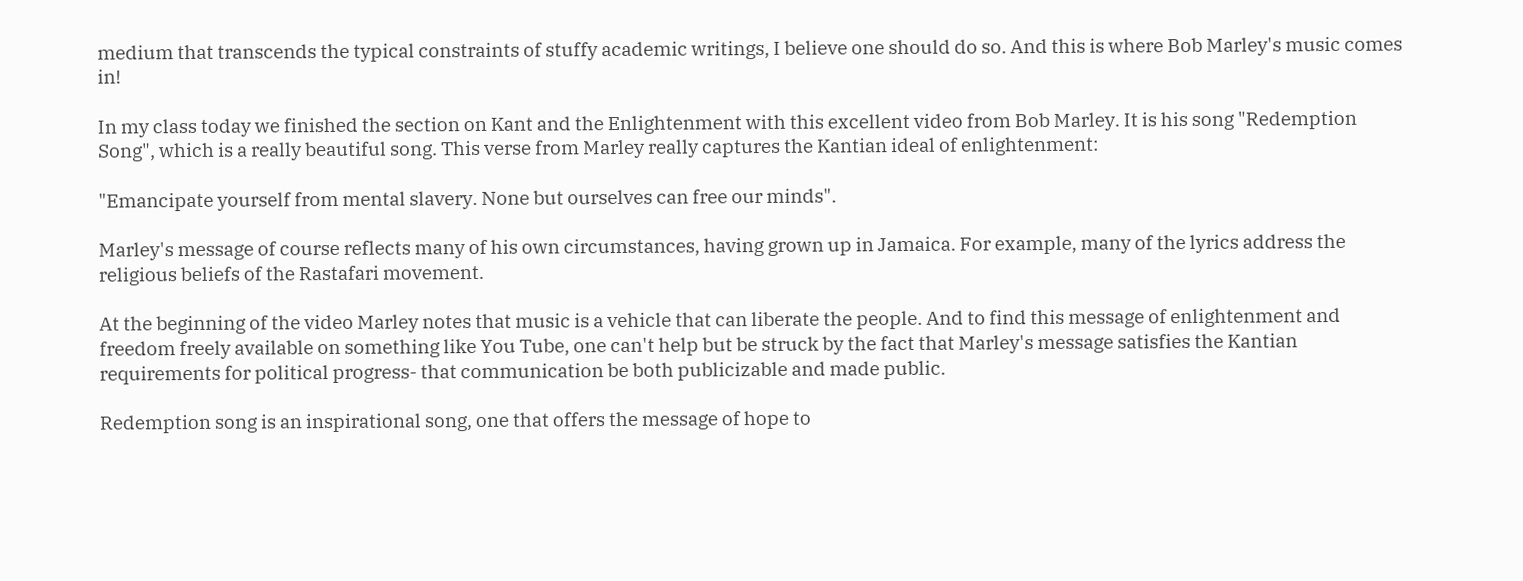medium that transcends the typical constraints of stuffy academic writings, I believe one should do so. And this is where Bob Marley's music comes in!

In my class today we finished the section on Kant and the Enlightenment with this excellent video from Bob Marley. It is his song "Redemption Song", which is a really beautiful song. This verse from Marley really captures the Kantian ideal of enlightenment:

"Emancipate yourself from mental slavery. None but ourselves can free our minds".

Marley's message of course reflects many of his own circumstances, having grown up in Jamaica. For example, many of the lyrics address the religious beliefs of the Rastafari movement.

At the beginning of the video Marley notes that music is a vehicle that can liberate the people. And to find this message of enlightenment and freedom freely available on something like You Tube, one can't help but be struck by the fact that Marley's message satisfies the Kantian requirements for political progress- that communication be both publicizable and made public.

Redemption song is an inspirational song, one that offers the message of hope to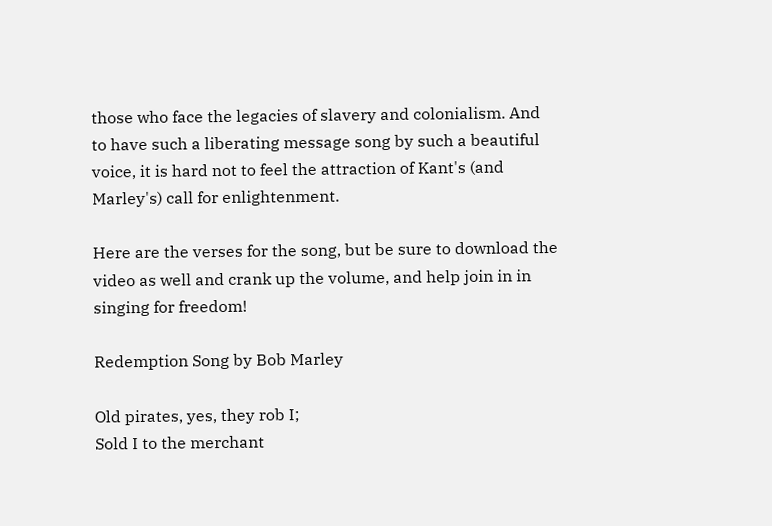those who face the legacies of slavery and colonialism. And to have such a liberating message song by such a beautiful voice, it is hard not to feel the attraction of Kant's (and Marley's) call for enlightenment.

Here are the verses for the song, but be sure to download the video as well and crank up the volume, and help join in in singing for freedom!

Redemption Song by Bob Marley

Old pirates, yes, they rob I;
Sold I to the merchant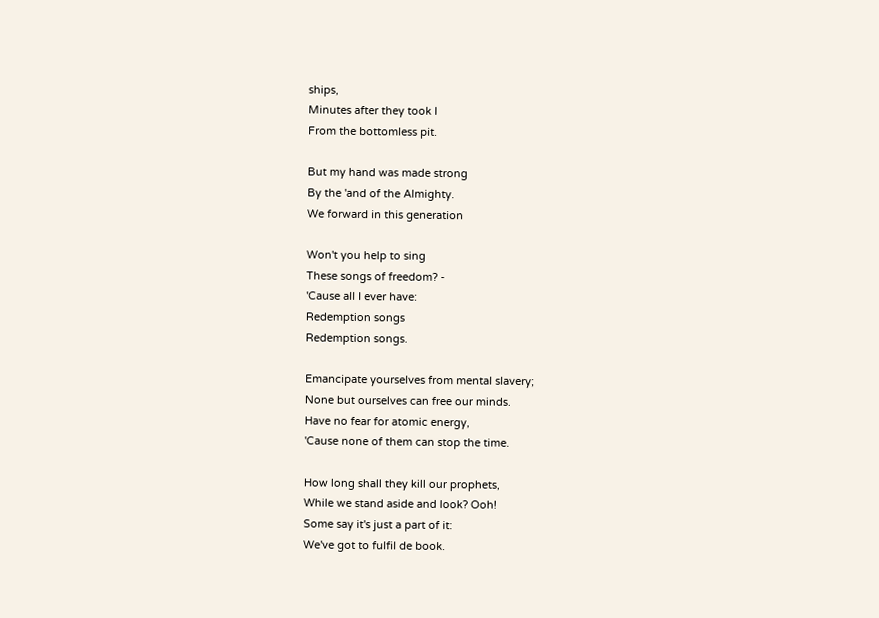ships,
Minutes after they took I
From the bottomless pit.

But my hand was made strong
By the 'and of the Almighty.
We forward in this generation

Won't you help to sing
These songs of freedom? -
'Cause all I ever have:
Redemption songs
Redemption songs.

Emancipate yourselves from mental slavery;
None but ourselves can free our minds.
Have no fear for atomic energy,
'Cause none of them can stop the time.

How long shall they kill our prophets,
While we stand aside and look? Ooh!
Some say it's just a part of it:
We've got to fulfil de book.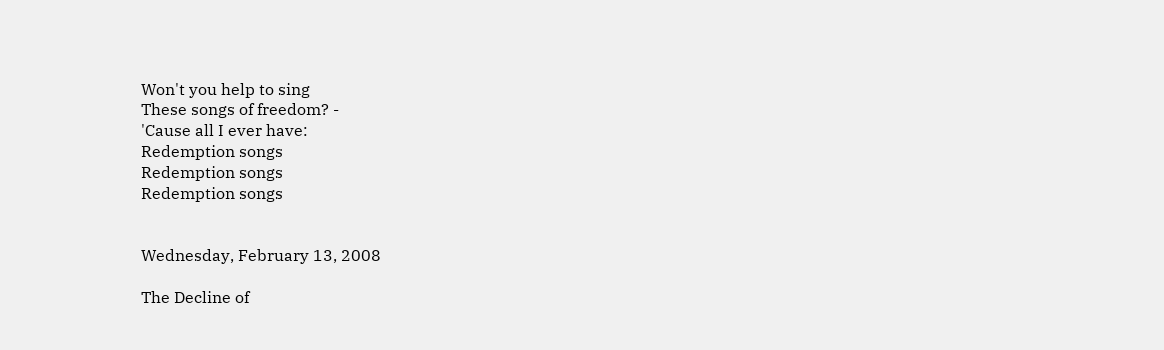Won't you help to sing
These songs of freedom? -
'Cause all I ever have:
Redemption songs
Redemption songs
Redemption songs


Wednesday, February 13, 2008

The Decline of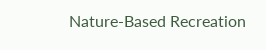Nature-Based Recreation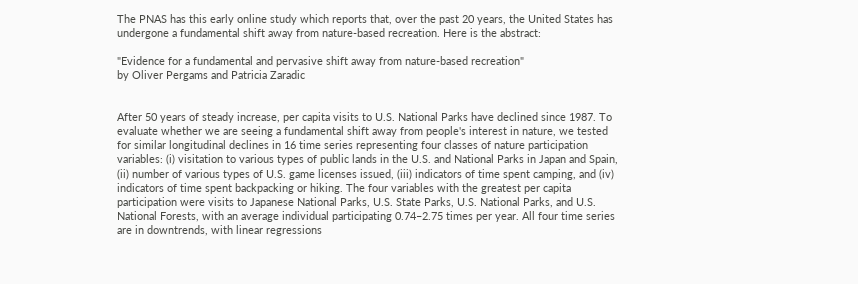The PNAS has this early online study which reports that, over the past 20 years, the United States has undergone a fundamental shift away from nature-based recreation. Here is the abstract:

"Evidence for a fundamental and pervasive shift away from nature-based recreation"
by Oliver Pergams and Patricia Zaradic


After 50 years of steady increase, per capita visits to U.S. National Parks have declined since 1987. To evaluate whether we are seeing a fundamental shift away from people's interest in nature, we tested for similar longitudinal declines in 16 time series representing four classes of nature participation variables: (i) visitation to various types of public lands in the U.S. and National Parks in Japan and Spain, (ii) number of various types of U.S. game licenses issued, (iii) indicators of time spent camping, and (iv) indicators of time spent backpacking or hiking. The four variables with the greatest per capita participation were visits to Japanese National Parks, U.S. State Parks, U.S. National Parks, and U.S. National Forests, with an average individual participating 0.74–2.75 times per year. All four time series are in downtrends, with linear regressions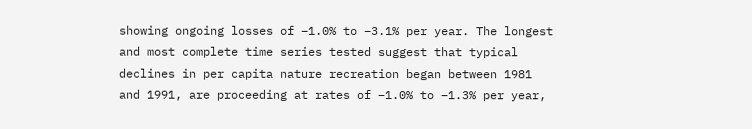showing ongoing losses of –1.0% to –3.1% per year. The longest and most complete time series tested suggest that typical declines in per capita nature recreation began between 1981 and 1991, are proceeding at rates of –1.0% to –1.3% per year,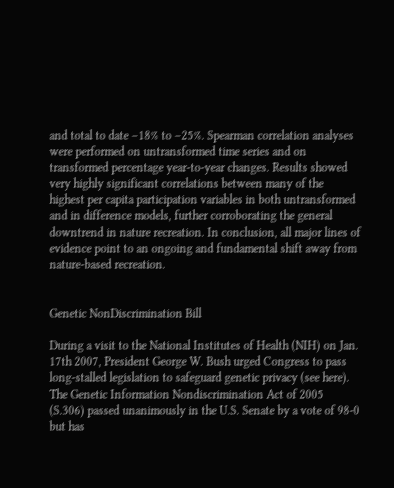and total to date –18% to –25%. Spearman correlation analyses were performed on untransformed time series and on transformed percentage year-to-year changes. Results showed very highly significant correlations between many of the highest per capita participation variables in both untransformed and in difference models, further corroborating the general downtrend in nature recreation. In conclusion, all major lines of evidence point to an ongoing and fundamental shift away from nature-based recreation.


Genetic NonDiscrimination Bill

During a visit to the National Institutes of Health (NIH) on Jan. 17th 2007, President George W. Bush urged Congress to pass long-stalled legislation to safeguard genetic privacy (see here). The Genetic Information Nondiscrimination Act of 2005 (S.306) passed unanimously in the U.S. Senate by a vote of 98-0 but has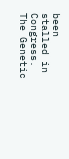been stalled in Congress. The Genetic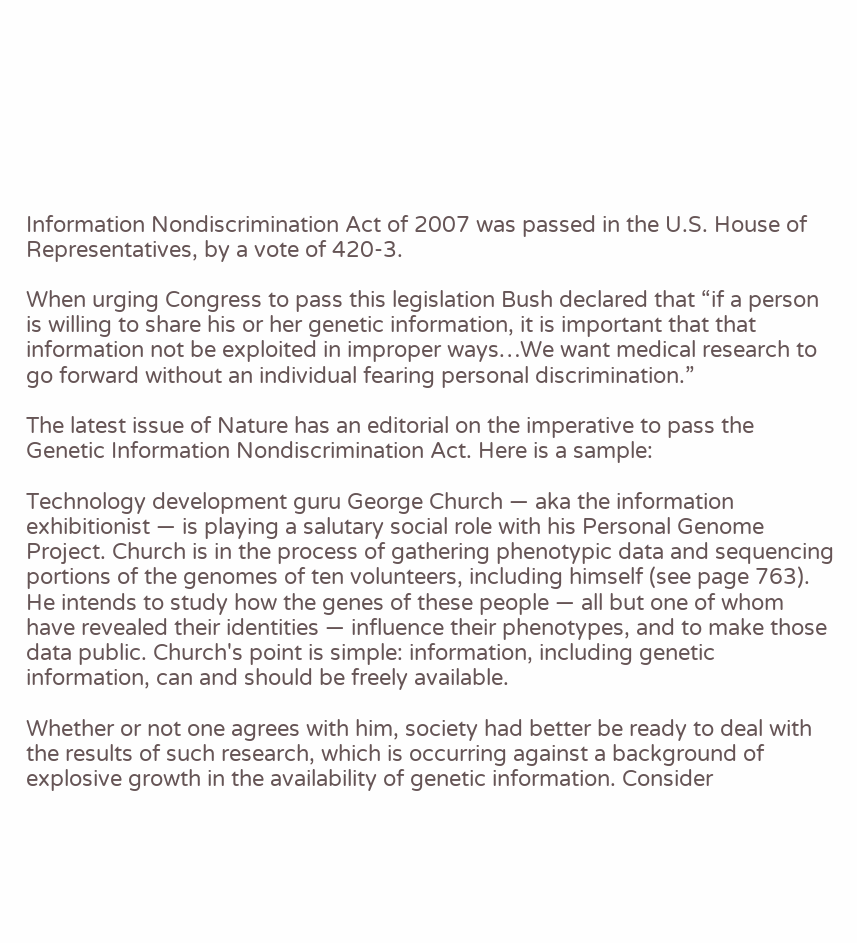Information Nondiscrimination Act of 2007 was passed in the U.S. House of Representatives, by a vote of 420-3.

When urging Congress to pass this legislation Bush declared that “if a person is willing to share his or her genetic information, it is important that that information not be exploited in improper ways…We want medical research to go forward without an individual fearing personal discrimination.”

The latest issue of Nature has an editorial on the imperative to pass the Genetic Information Nondiscrimination Act. Here is a sample:

Technology development guru George Church — aka the information exhibitionist — is playing a salutary social role with his Personal Genome Project. Church is in the process of gathering phenotypic data and sequencing portions of the genomes of ten volunteers, including himself (see page 763). He intends to study how the genes of these people — all but one of whom have revealed their identities — influence their phenotypes, and to make those data public. Church's point is simple: information, including genetic information, can and should be freely available.

Whether or not one agrees with him, society had better be ready to deal with the results of such research, which is occurring against a background of explosive growth in the availability of genetic information. Consider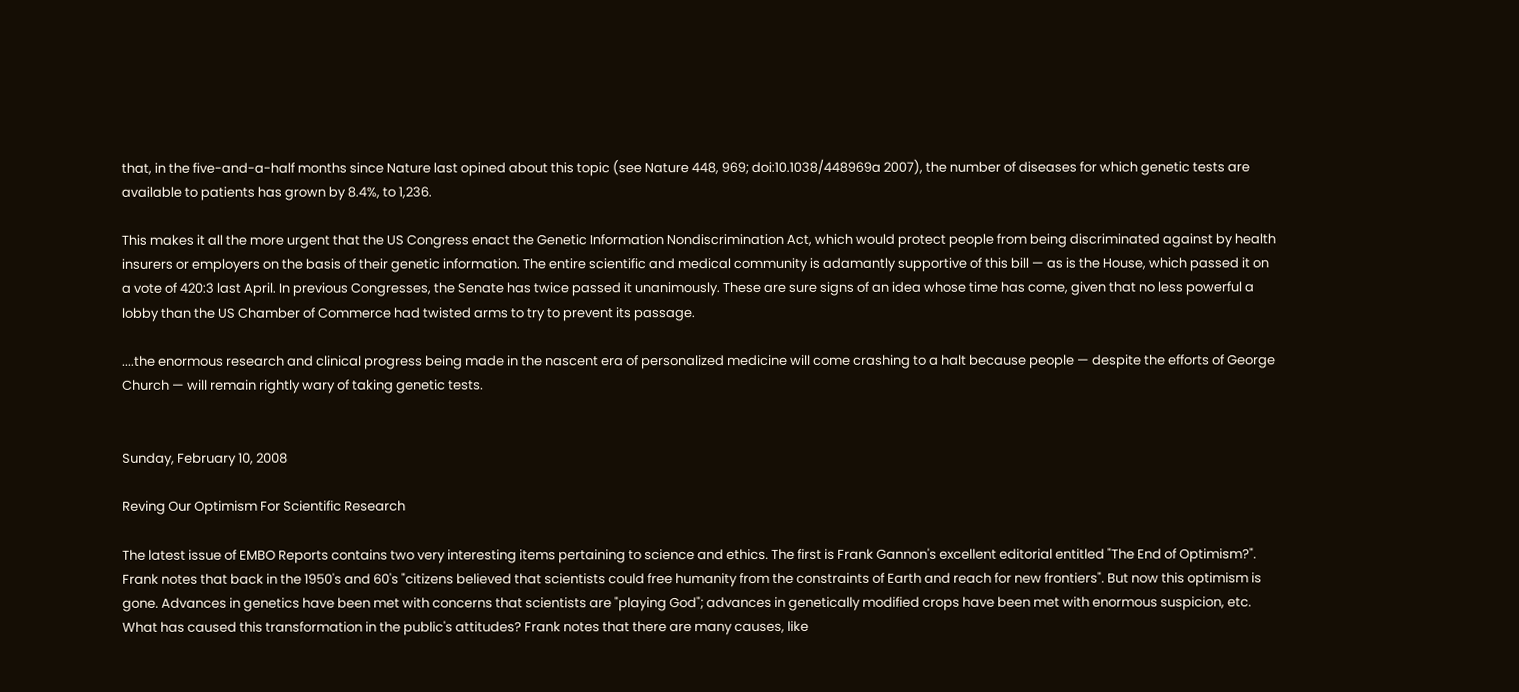that, in the five-and-a-half months since Nature last opined about this topic (see Nature 448, 969; doi:10.1038/448969a 2007), the number of diseases for which genetic tests are available to patients has grown by 8.4%, to 1,236.

This makes it all the more urgent that the US Congress enact the Genetic Information Nondiscrimination Act, which would protect people from being discriminated against by health insurers or employers on the basis of their genetic information. The entire scientific and medical community is adamantly supportive of this bill — as is the House, which passed it on a vote of 420:3 last April. In previous Congresses, the Senate has twice passed it unanimously. These are sure signs of an idea whose time has come, given that no less powerful a lobby than the US Chamber of Commerce had twisted arms to try to prevent its passage.

....the enormous research and clinical progress being made in the nascent era of personalized medicine will come crashing to a halt because people — despite the efforts of George Church — will remain rightly wary of taking genetic tests.


Sunday, February 10, 2008

Reving Our Optimism For Scientific Research

The latest issue of EMBO Reports contains two very interesting items pertaining to science and ethics. The first is Frank Gannon's excellent editorial entitled "The End of Optimism?". Frank notes that back in the 1950's and 60's "citizens believed that scientists could free humanity from the constraints of Earth and reach for new frontiers". But now this optimism is gone. Advances in genetics have been met with concerns that scientists are "playing God"; advances in genetically modified crops have been met with enormous suspicion, etc. What has caused this transformation in the public's attitudes? Frank notes that there are many causes, like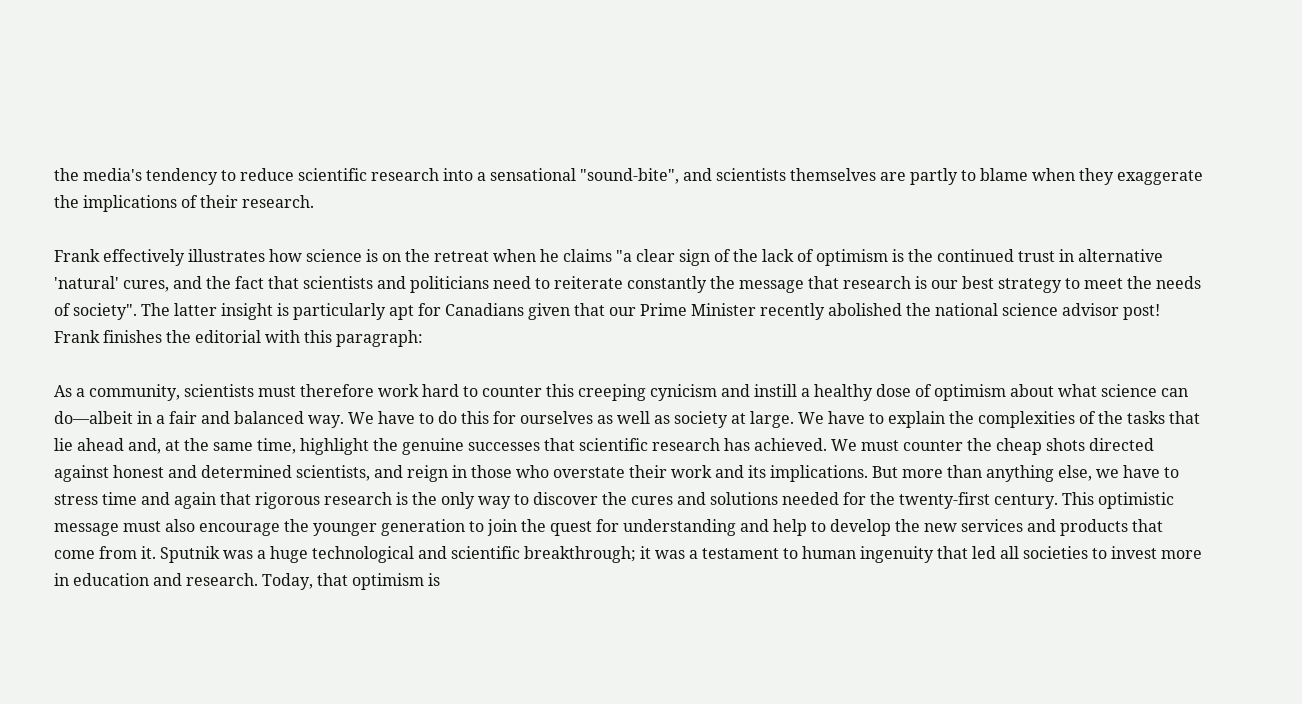the media's tendency to reduce scientific research into a sensational "sound-bite", and scientists themselves are partly to blame when they exaggerate the implications of their research.

Frank effectively illustrates how science is on the retreat when he claims "a clear sign of the lack of optimism is the continued trust in alternative 'natural' cures, and the fact that scientists and politicians need to reiterate constantly the message that research is our best strategy to meet the needs of society". The latter insight is particularly apt for Canadians given that our Prime Minister recently abolished the national science advisor post! Frank finishes the editorial with this paragraph:

As a community, scientists must therefore work hard to counter this creeping cynicism and instill a healthy dose of optimism about what science can do—albeit in a fair and balanced way. We have to do this for ourselves as well as society at large. We have to explain the complexities of the tasks that lie ahead and, at the same time, highlight the genuine successes that scientific research has achieved. We must counter the cheap shots directed against honest and determined scientists, and reign in those who overstate their work and its implications. But more than anything else, we have to stress time and again that rigorous research is the only way to discover the cures and solutions needed for the twenty-first century. This optimistic message must also encourage the younger generation to join the quest for understanding and help to develop the new services and products that come from it. Sputnik was a huge technological and scientific breakthrough; it was a testament to human ingenuity that led all societies to invest more in education and research. Today, that optimism is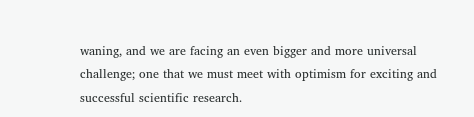waning, and we are facing an even bigger and more universal challenge; one that we must meet with optimism for exciting and successful scientific research.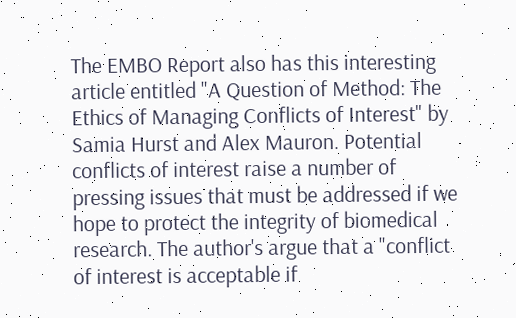The EMBO Report also has this interesting article entitled "A Question of Method: The Ethics of Managing Conflicts of Interest" by Samia Hurst and Alex Mauron. Potential conflicts of interest raise a number of pressing issues that must be addressed if we hope to protect the integrity of biomedical research. The author's argue that a "conflict of interest is acceptable if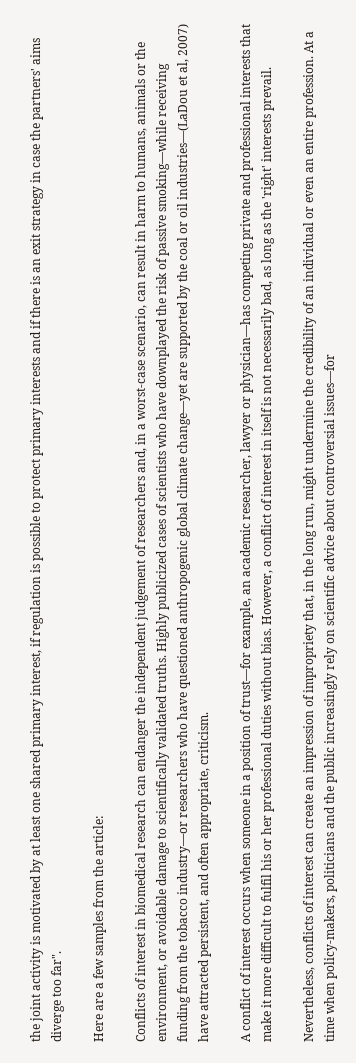the joint activity is motivated by at least one shared primary interest, if regulation is possible to protect primary interests and if there is an exit strategy in case the partners' aims diverge too far".

Here are a few samples from the article:

Conflicts of interest in biomedical research can endanger the independent judgement of researchers and, in a worst-case scenario, can result in harm to humans, animals or the environment, or avoidable damage to scientifically validated truths. Highly publicized cases of scientists who have downplayed the risk of passive smoking—while receiving funding from the tobacco industry—or researchers who have questioned anthropogenic global climate change—yet are supported by the coal or oil industries—(LaDou et al, 2007) have attracted persistent, and often appropriate, criticism.

A conflict of interest occurs when someone in a position of trust—for example, an academic researcher, lawyer or physician—has competing private and professional interests that make it more difficult to fulfil his or her professional duties without bias. However, a conflict of interest in itself is not necessarily bad, as long as the 'right' interests prevail.

Nevertheless, conflicts of interest can create an impression of impropriety that, in the long run, might undermine the credibility of an individual or even an entire profession. At a time when policy-makers, politicians and the public increasingly rely on scientific advice about controversial issues—for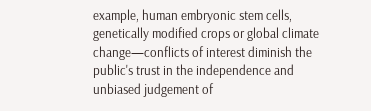example, human embryonic stem cells, genetically modified crops or global climate change—conflicts of interest diminish the public's trust in the independence and unbiased judgement of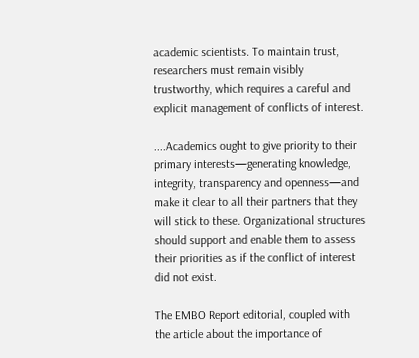academic scientists. To maintain trust, researchers must remain visibly trustworthy, which requires a careful and explicit management of conflicts of interest.

....Academics ought to give priority to their primary interests—generating knowledge, integrity, transparency and openness—and make it clear to all their partners that they will stick to these. Organizational structures should support and enable them to assess their priorities as if the conflict of interest did not exist.

The EMBO Report editorial, coupled with the article about the importance of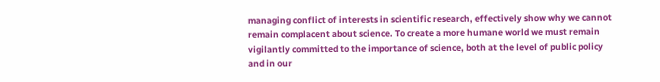managing conflict of interests in scientific research, effectively show why we cannot remain complacent about science. To create a more humane world we must remain vigilantly committed to the importance of science, both at the level of public policy and in our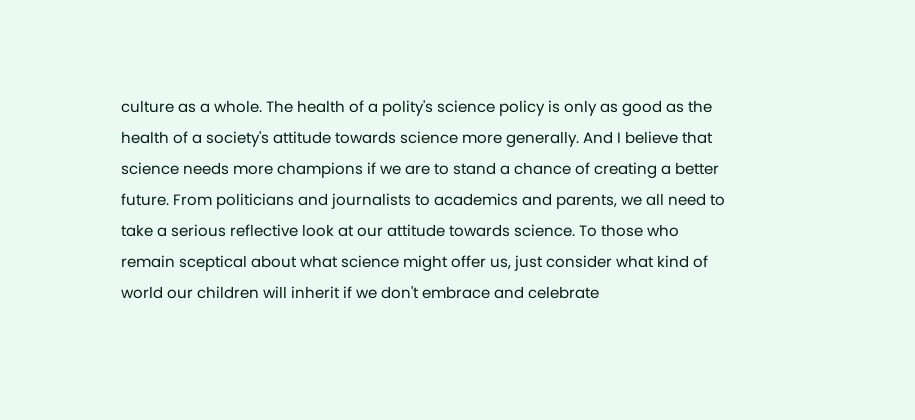culture as a whole. The health of a polity's science policy is only as good as the health of a society's attitude towards science more generally. And I believe that science needs more champions if we are to stand a chance of creating a better future. From politicians and journalists to academics and parents, we all need to take a serious reflective look at our attitude towards science. To those who remain sceptical about what science might offer us, just consider what kind of world our children will inherit if we don't embrace and celebrate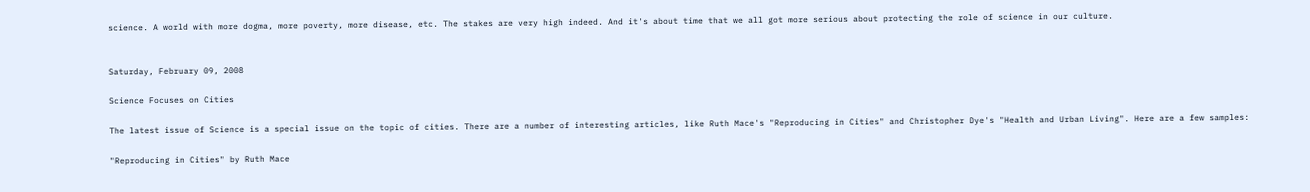science. A world with more dogma, more poverty, more disease, etc. The stakes are very high indeed. And it's about time that we all got more serious about protecting the role of science in our culture.


Saturday, February 09, 2008

Science Focuses on Cities

The latest issue of Science is a special issue on the topic of cities. There are a number of interesting articles, like Ruth Mace's "Reproducing in Cities" and Christopher Dye's "Health and Urban Living". Here are a few samples:

"Reproducing in Cities" by Ruth Mace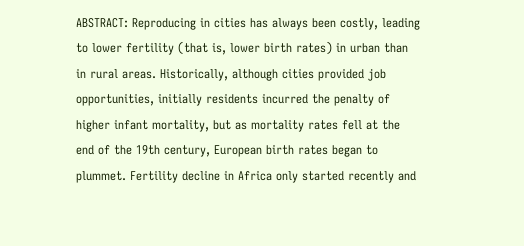ABSTRACT: Reproducing in cities has always been costly, leading to lower fertility (that is, lower birth rates) in urban than in rural areas. Historically, although cities provided job opportunities, initially residents incurred the penalty of higher infant mortality, but as mortality rates fell at the end of the 19th century, European birth rates began to plummet. Fertility decline in Africa only started recently and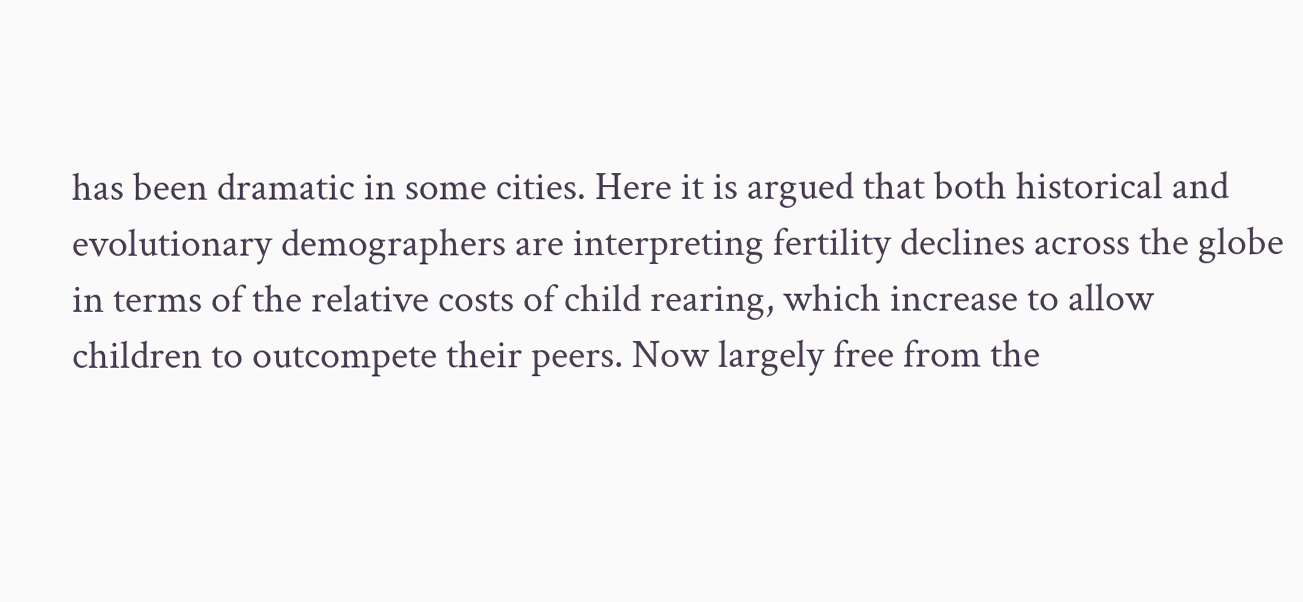has been dramatic in some cities. Here it is argued that both historical and evolutionary demographers are interpreting fertility declines across the globe in terms of the relative costs of child rearing, which increase to allow children to outcompete their peers. Now largely free from the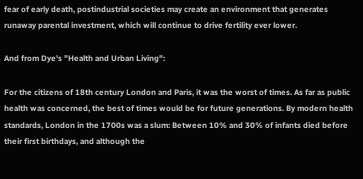fear of early death, postindustrial societies may create an environment that generates runaway parental investment, which will continue to drive fertility ever lower.

And from Dye's "Health and Urban Living":

For the citizens of 18th century London and Paris, it was the worst of times. As far as public health was concerned, the best of times would be for future generations. By modern health standards, London in the 1700s was a slum: Between 10% and 30% of infants died before their first birthdays, and although the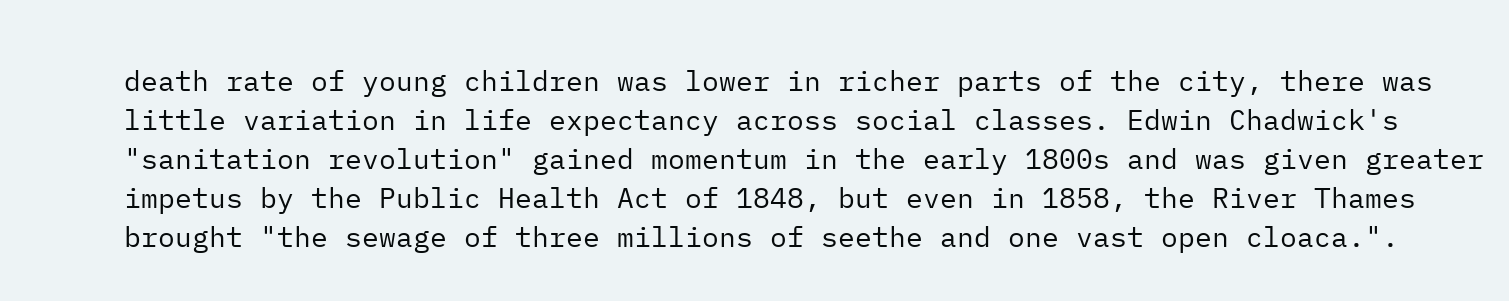death rate of young children was lower in richer parts of the city, there was little variation in life expectancy across social classes. Edwin Chadwick's "sanitation revolution" gained momentum in the early 1800s and was given greater impetus by the Public Health Act of 1848, but even in 1858, the River Thames brought "the sewage of three millions of seethe and one vast open cloaca.".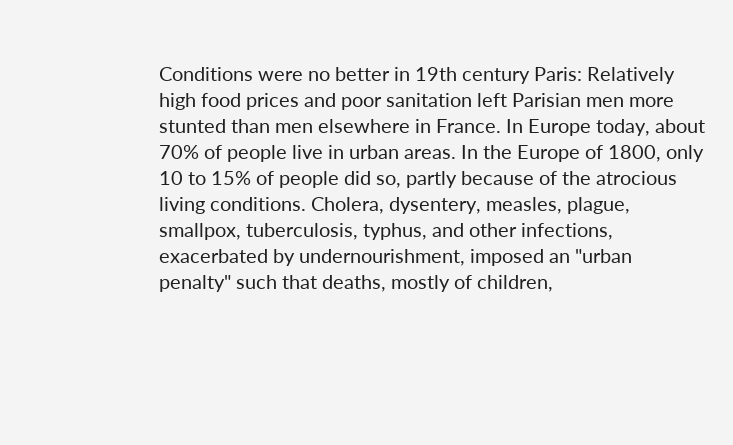Conditions were no better in 19th century Paris: Relatively high food prices and poor sanitation left Parisian men more stunted than men elsewhere in France. In Europe today, about 70% of people live in urban areas. In the Europe of 1800, only 10 to 15% of people did so, partly because of the atrocious living conditions. Cholera, dysentery, measles, plague, smallpox, tuberculosis, typhus, and other infections, exacerbated by undernourishment, imposed an "urban penalty" such that deaths, mostly of children,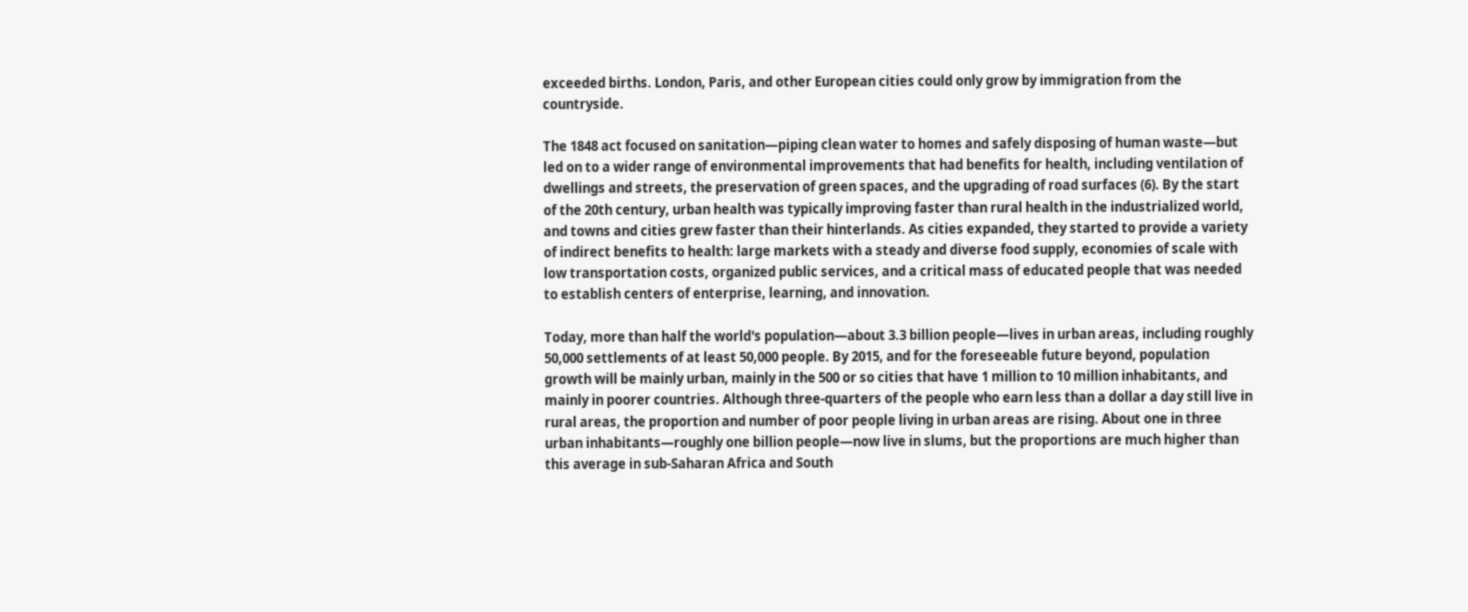exceeded births. London, Paris, and other European cities could only grow by immigration from the countryside.

The 1848 act focused on sanitation—piping clean water to homes and safely disposing of human waste—but led on to a wider range of environmental improvements that had benefits for health, including ventilation of dwellings and streets, the preservation of green spaces, and the upgrading of road surfaces (6). By the start of the 20th century, urban health was typically improving faster than rural health in the industrialized world, and towns and cities grew faster than their hinterlands. As cities expanded, they started to provide a variety of indirect benefits to health: large markets with a steady and diverse food supply, economies of scale with low transportation costs, organized public services, and a critical mass of educated people that was needed to establish centers of enterprise, learning, and innovation.

Today, more than half the world's population—about 3.3 billion people—lives in urban areas, including roughly 50,000 settlements of at least 50,000 people. By 2015, and for the foreseeable future beyond, population growth will be mainly urban, mainly in the 500 or so cities that have 1 million to 10 million inhabitants, and mainly in poorer countries. Although three-quarters of the people who earn less than a dollar a day still live in rural areas, the proportion and number of poor people living in urban areas are rising. About one in three urban inhabitants—roughly one billion people—now live in slums, but the proportions are much higher than this average in sub-Saharan Africa and South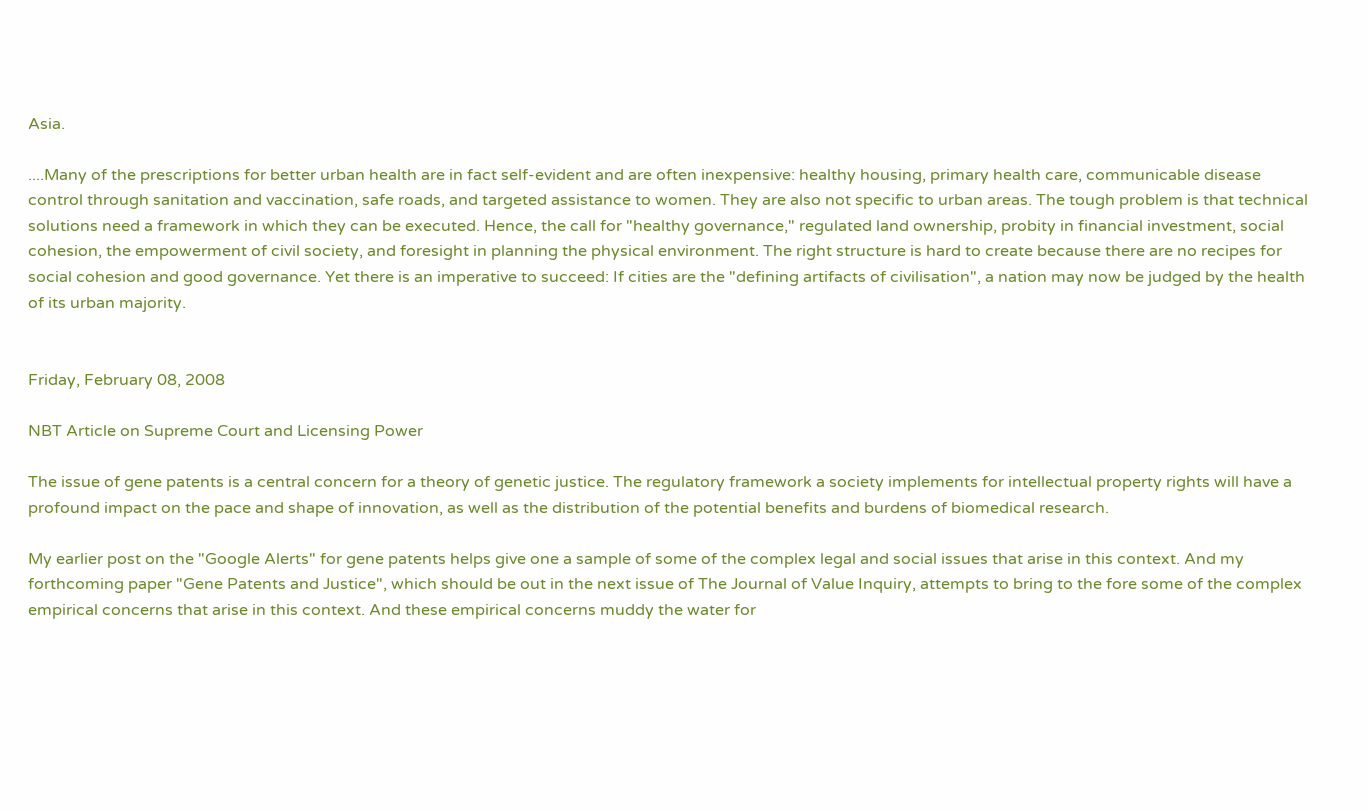Asia.

....Many of the prescriptions for better urban health are in fact self-evident and are often inexpensive: healthy housing, primary health care, communicable disease control through sanitation and vaccination, safe roads, and targeted assistance to women. They are also not specific to urban areas. The tough problem is that technical solutions need a framework in which they can be executed. Hence, the call for "healthy governance," regulated land ownership, probity in financial investment, social cohesion, the empowerment of civil society, and foresight in planning the physical environment. The right structure is hard to create because there are no recipes for social cohesion and good governance. Yet there is an imperative to succeed: If cities are the "defining artifacts of civilisation", a nation may now be judged by the health of its urban majority.


Friday, February 08, 2008

NBT Article on Supreme Court and Licensing Power

The issue of gene patents is a central concern for a theory of genetic justice. The regulatory framework a society implements for intellectual property rights will have a profound impact on the pace and shape of innovation, as well as the distribution of the potential benefits and burdens of biomedical research.

My earlier post on the "Google Alerts" for gene patents helps give one a sample of some of the complex legal and social issues that arise in this context. And my forthcoming paper "Gene Patents and Justice", which should be out in the next issue of The Journal of Value Inquiry, attempts to bring to the fore some of the complex empirical concerns that arise in this context. And these empirical concerns muddy the water for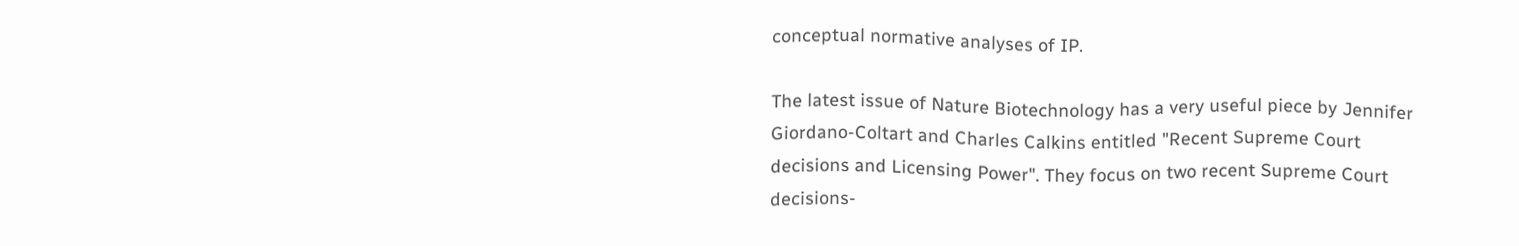conceptual normative analyses of IP.

The latest issue of Nature Biotechnology has a very useful piece by Jennifer Giordano-Coltart and Charles Calkins entitled "Recent Supreme Court decisions and Licensing Power". They focus on two recent Supreme Court decisions-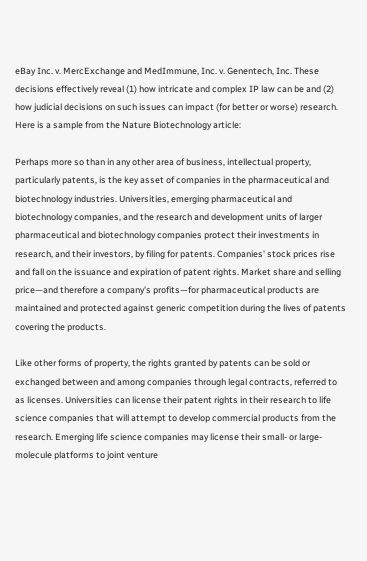eBay Inc. v. MercExchange and MedImmune, Inc. v. Genentech, Inc. These decisions effectively reveal (1) how intricate and complex IP law can be and (2) how judicial decisions on such issues can impact (for better or worse) research. Here is a sample from the Nature Biotechnology article:

Perhaps more so than in any other area of business, intellectual property, particularly patents, is the key asset of companies in the pharmaceutical and biotechnology industries. Universities, emerging pharmaceutical and biotechnology companies, and the research and development units of larger pharmaceutical and biotechnology companies protect their investments in research, and their investors, by filing for patents. Companies' stock prices rise and fall on the issuance and expiration of patent rights. Market share and selling price—and therefore a company's profits—for pharmaceutical products are maintained and protected against generic competition during the lives of patents covering the products.

Like other forms of property, the rights granted by patents can be sold or exchanged between and among companies through legal contracts, referred to as licenses. Universities can license their patent rights in their research to life science companies that will attempt to develop commercial products from the research. Emerging life science companies may license their small- or large-molecule platforms to joint venture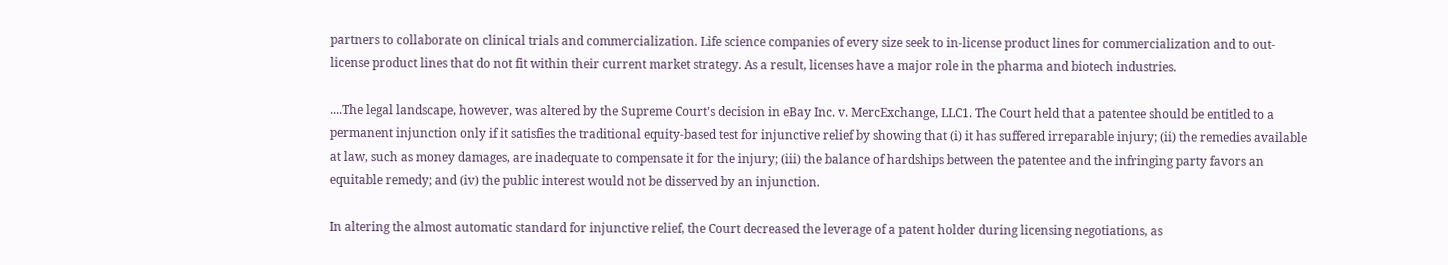partners to collaborate on clinical trials and commercialization. Life science companies of every size seek to in-license product lines for commercialization and to out-license product lines that do not fit within their current market strategy. As a result, licenses have a major role in the pharma and biotech industries.

....The legal landscape, however, was altered by the Supreme Court's decision in eBay Inc. v. MercExchange, LLC1. The Court held that a patentee should be entitled to a permanent injunction only if it satisfies the traditional equity-based test for injunctive relief by showing that (i) it has suffered irreparable injury; (ii) the remedies available at law, such as money damages, are inadequate to compensate it for the injury; (iii) the balance of hardships between the patentee and the infringing party favors an equitable remedy; and (iv) the public interest would not be disserved by an injunction.

In altering the almost automatic standard for injunctive relief, the Court decreased the leverage of a patent holder during licensing negotiations, as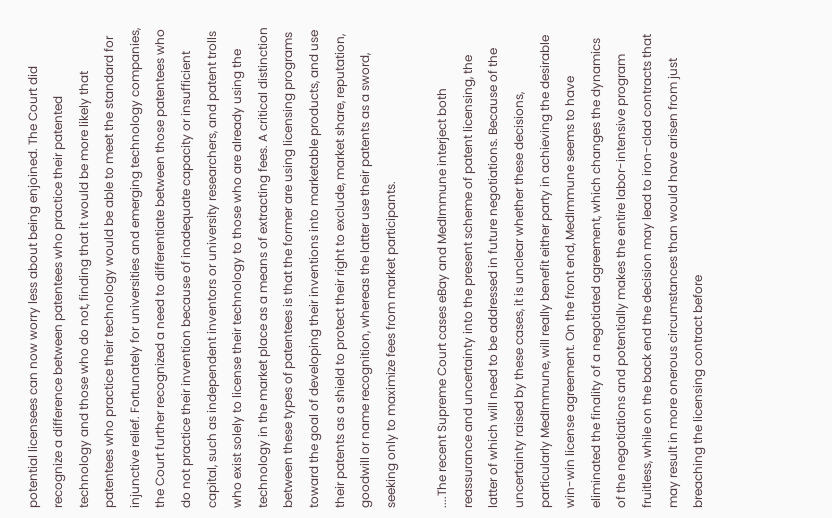potential licensees can now worry less about being enjoined. The Court did recognize a difference between patentees who practice their patented technology and those who do not, finding that it would be more likely that patentees who practice their technology would be able to meet the standard for injunctive relief. Fortunately for universities and emerging technology companies, the Court further recognized a need to differentiate between those patentees who do not practice their invention because of inadequate capacity or insufficient capital, such as independent inventors or university researchers, and patent trolls who exist solely to license their technology to those who are already using the technology in the market place as a means of extracting fees. A critical distinction between these types of patentees is that the former are using licensing programs toward the goal of developing their inventions into marketable products, and use their patents as a shield to protect their right to exclude, market share, reputation, goodwill or name recognition, whereas the latter use their patents as a sword, seeking only to maximize fees from market participants.

....The recent Supreme Court cases eBay and MedImmune interject both reassurance and uncertainty into the present scheme of patent licensing, the latter of which will need to be addressed in future negotiations. Because of the uncertainty raised by these cases, it is unclear whether these decisions, particularly MedImmune, will really benefit either party in achieving the desirable win-win license agreement. On the front end, MedImmune seems to have eliminated the finality of a negotiated agreement, which changes the dynamics of the negotiations and potentially makes the entire labor-intensive program fruitless, while on the back end the decision may lead to iron-clad contracts that may result in more onerous circumstances than would have arisen from just breaching the licensing contract before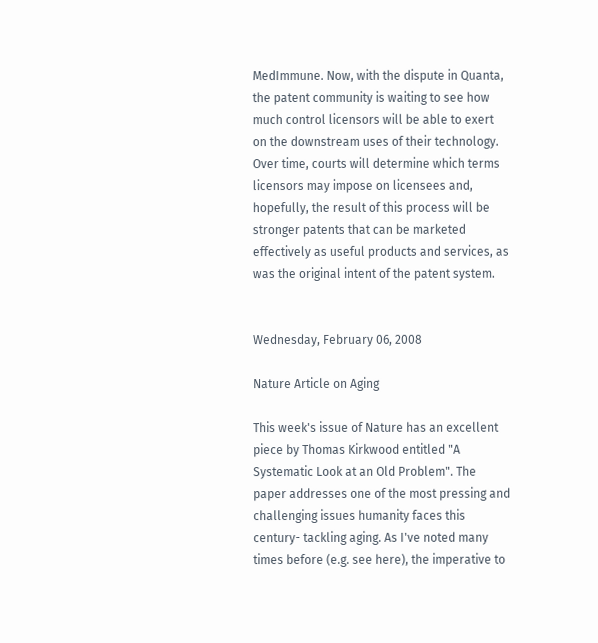MedImmune. Now, with the dispute in Quanta, the patent community is waiting to see how much control licensors will be able to exert on the downstream uses of their technology. Over time, courts will determine which terms licensors may impose on licensees and, hopefully, the result of this process will be stronger patents that can be marketed effectively as useful products and services, as was the original intent of the patent system.


Wednesday, February 06, 2008

Nature Article on Aging

This week's issue of Nature has an excellent piece by Thomas Kirkwood entitled "A Systematic Look at an Old Problem". The paper addresses one of the most pressing and challenging issues humanity faces this century- tackling aging. As I've noted many times before (e.g. see here), the imperative to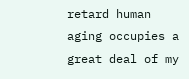retard human aging occupies a great deal of my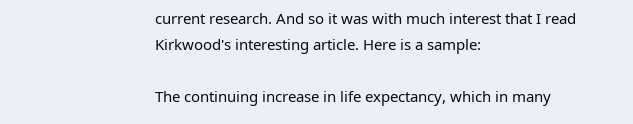current research. And so it was with much interest that I read Kirkwood's interesting article. Here is a sample:

The continuing increase in life expectancy, which in many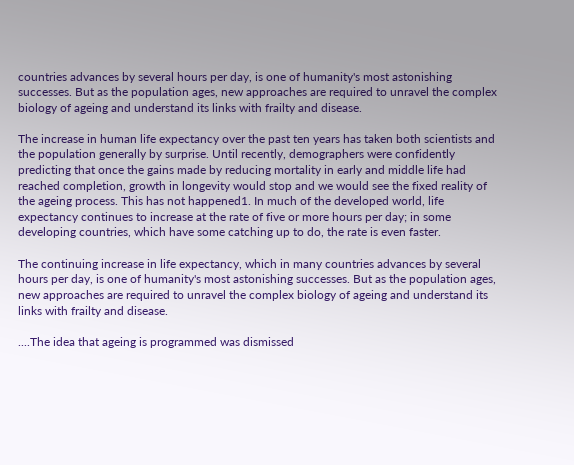countries advances by several hours per day, is one of humanity's most astonishing successes. But as the population ages, new approaches are required to unravel the complex biology of ageing and understand its links with frailty and disease.

The increase in human life expectancy over the past ten years has taken both scientists and the population generally by surprise. Until recently, demographers were confidently predicting that once the gains made by reducing mortality in early and middle life had reached completion, growth in longevity would stop and we would see the fixed reality of the ageing process. This has not happened1. In much of the developed world, life expectancy continues to increase at the rate of five or more hours per day; in some developing countries, which have some catching up to do, the rate is even faster.

The continuing increase in life expectancy, which in many countries advances by several hours per day, is one of humanity's most astonishing successes. But as the population ages, new approaches are required to unravel the complex biology of ageing and understand its links with frailty and disease.

....The idea that ageing is programmed was dismissed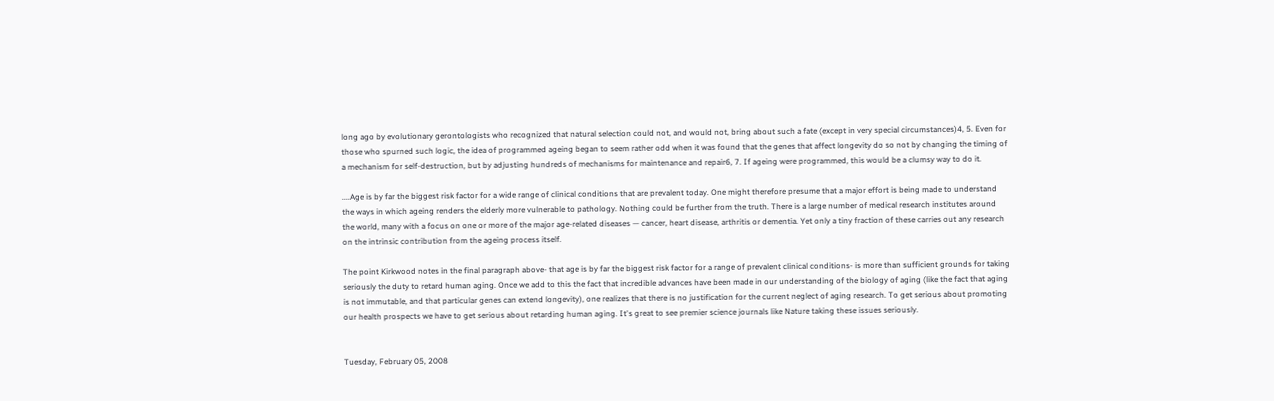long ago by evolutionary gerontologists who recognized that natural selection could not, and would not, bring about such a fate (except in very special circumstances)4, 5. Even for those who spurned such logic, the idea of programmed ageing began to seem rather odd when it was found that the genes that affect longevity do so not by changing the timing of a mechanism for self-destruction, but by adjusting hundreds of mechanisms for maintenance and repair6, 7. If ageing were programmed, this would be a clumsy way to do it.

....Age is by far the biggest risk factor for a wide range of clinical conditions that are prevalent today. One might therefore presume that a major effort is being made to understand the ways in which ageing renders the elderly more vulnerable to pathology. Nothing could be further from the truth. There is a large number of medical research institutes around the world, many with a focus on one or more of the major age-related diseases — cancer, heart disease, arthritis or dementia. Yet only a tiny fraction of these carries out any research on the intrinsic contribution from the ageing process itself.

The point Kirkwood notes in the final paragraph above- that age is by far the biggest risk factor for a range of prevalent clinical conditions- is more than sufficient grounds for taking seriously the duty to retard human aging. Once we add to this the fact that incredible advances have been made in our understanding of the biology of aging (like the fact that aging is not immutable, and that particular genes can extend longevity), one realizes that there is no justification for the current neglect of aging research. To get serious about promoting our health prospects we have to get serious about retarding human aging. It's great to see premier science journals like Nature taking these issues seriously.


Tuesday, February 05, 2008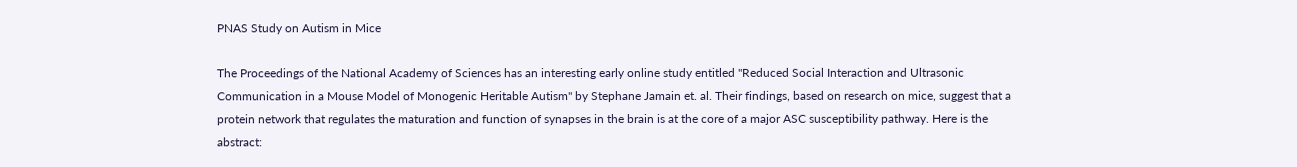PNAS Study on Autism in Mice

The Proceedings of the National Academy of Sciences has an interesting early online study entitled "Reduced Social Interaction and Ultrasonic Communication in a Mouse Model of Monogenic Heritable Autism" by Stephane Jamain et. al. Their findings, based on research on mice, suggest that a protein network that regulates the maturation and function of synapses in the brain is at the core of a major ASC susceptibility pathway. Here is the abstract: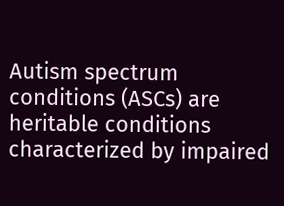Autism spectrum conditions (ASCs) are heritable conditions characterized by impaired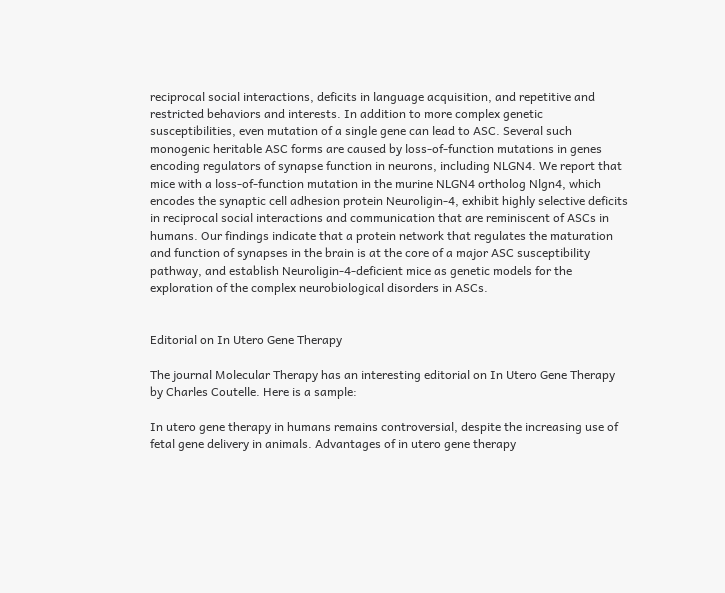reciprocal social interactions, deficits in language acquisition, and repetitive and restricted behaviors and interests. In addition to more complex genetic susceptibilities, even mutation of a single gene can lead to ASC. Several such monogenic heritable ASC forms are caused by loss-of-function mutations in genes encoding regulators of synapse function in neurons, including NLGN4. We report that mice with a loss-of-function mutation in the murine NLGN4 ortholog Nlgn4, which encodes the synaptic cell adhesion protein Neuroligin-4, exhibit highly selective deficits in reciprocal social interactions and communication that are reminiscent of ASCs in humans. Our findings indicate that a protein network that regulates the maturation and function of synapses in the brain is at the core of a major ASC susceptibility pathway, and establish Neuroligin-4-deficient mice as genetic models for the exploration of the complex neurobiological disorders in ASCs.


Editorial on In Utero Gene Therapy

The journal Molecular Therapy has an interesting editorial on In Utero Gene Therapy by Charles Coutelle. Here is a sample:

In utero gene therapy in humans remains controversial, despite the increasing use of fetal gene delivery in animals. Advantages of in utero gene therapy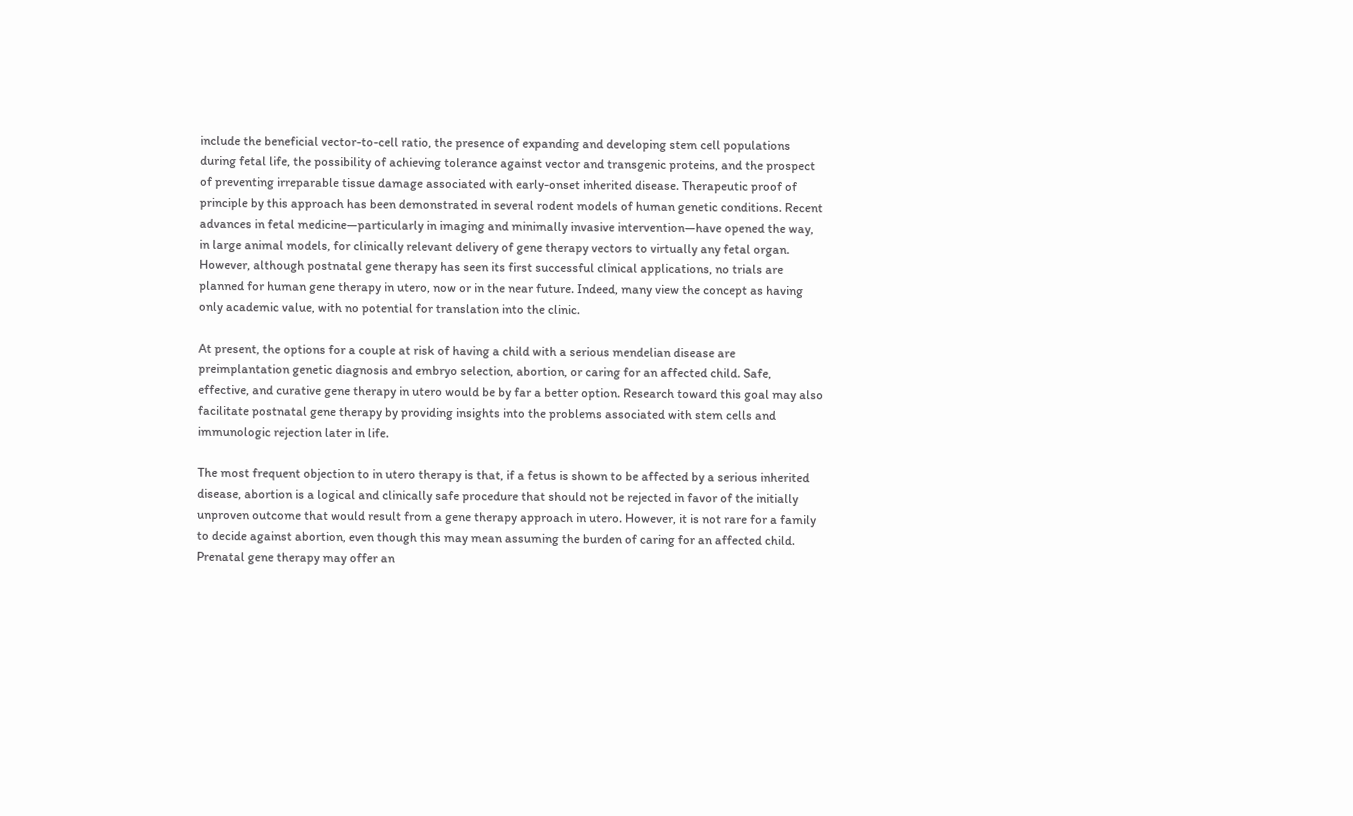include the beneficial vector-to-cell ratio, the presence of expanding and developing stem cell populations during fetal life, the possibility of achieving tolerance against vector and transgenic proteins, and the prospect of preventing irreparable tissue damage associated with early-onset inherited disease. Therapeutic proof of principle by this approach has been demonstrated in several rodent models of human genetic conditions. Recent advances in fetal medicine—particularly in imaging and minimally invasive intervention—have opened the way, in large animal models, for clinically relevant delivery of gene therapy vectors to virtually any fetal organ. However, although postnatal gene therapy has seen its first successful clinical applications, no trials are planned for human gene therapy in utero, now or in the near future. Indeed, many view the concept as having only academic value, with no potential for translation into the clinic.

At present, the options for a couple at risk of having a child with a serious mendelian disease are preimplantation genetic diagnosis and embryo selection, abortion, or caring for an affected child. Safe, effective, and curative gene therapy in utero would be by far a better option. Research toward this goal may also facilitate postnatal gene therapy by providing insights into the problems associated with stem cells and immunologic rejection later in life.

The most frequent objection to in utero therapy is that, if a fetus is shown to be affected by a serious inherited disease, abortion is a logical and clinically safe procedure that should not be rejected in favor of the initially unproven outcome that would result from a gene therapy approach in utero. However, it is not rare for a family to decide against abortion, even though this may mean assuming the burden of caring for an affected child. Prenatal gene therapy may offer an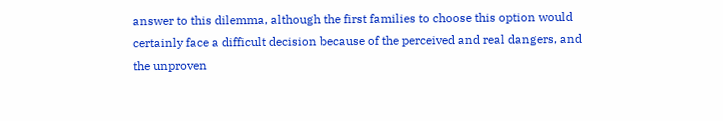answer to this dilemma, although the first families to choose this option would certainly face a difficult decision because of the perceived and real dangers, and the unproven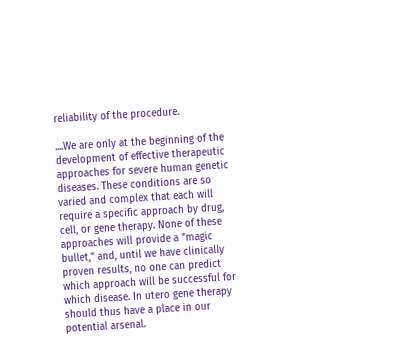reliability of the procedure.

....We are only at the beginning of the development of effective therapeutic approaches for severe human genetic diseases. These conditions are so varied and complex that each will require a specific approach by drug, cell, or gene therapy. None of these approaches will provide a "magic bullet," and, until we have clinically proven results, no one can predict which approach will be successful for which disease. In utero gene therapy should thus have a place in our potential arsenal.